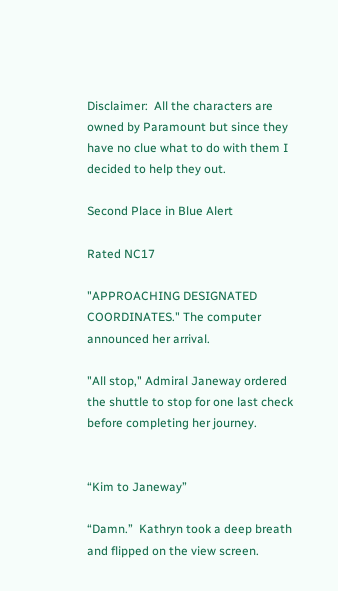Disclaimer:  All the characters are owned by Paramount but since they have no clue what to do with them I decided to help they out.

Second Place in Blue Alert

Rated NC17

"APPROACHING DESIGNATED COORDINATES." The computer announced her arrival.

"All stop," Admiral Janeway ordered the shuttle to stop for one last check before completing her journey.


“Kim to Janeway”

“Damn.”  Kathryn took a deep breath and flipped on the view screen.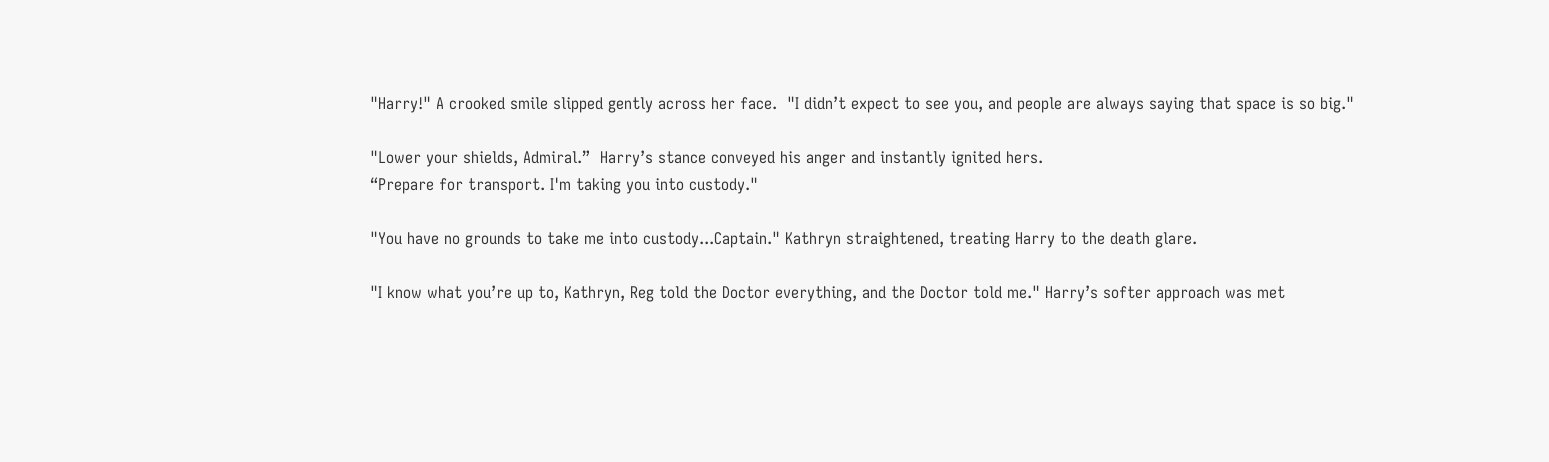"Harry!" A crooked smile slipped gently across her face.  "I didn’t expect to see you, and people are always saying that space is so big."

"Lower your shields, Admiral.”  Harry’s stance conveyed his anger and instantly ignited hers.
“Prepare for transport. I'm taking you into custody."

"You have no grounds to take me into custody...Captain." Kathryn straightened, treating Harry to the death glare.

"I know what you’re up to, Kathryn, Reg told the Doctor everything, and the Doctor told me." Harry’s softer approach was met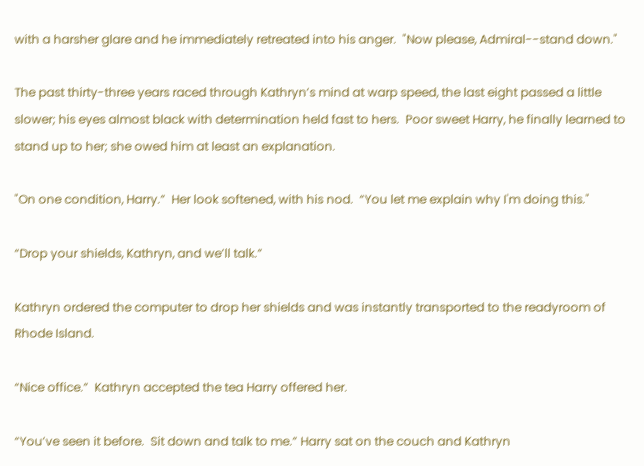with a harsher glare and he immediately retreated into his anger.  "Now please, Admiral--stand down."

The past thirty-three years raced through Kathryn’s mind at warp speed, the last eight passed a little slower; his eyes almost black with determination held fast to hers.  Poor sweet Harry, he finally learned to stand up to her; she owed him at least an explanation.

"On one condition, Harry.”  Her look softened, with his nod.  “You let me explain why I'm doing this."

“Drop your shields, Kathryn, and we’ll talk.”

Kathryn ordered the computer to drop her shields and was instantly transported to the readyroom of Rhode Island.

“Nice office.”  Kathryn accepted the tea Harry offered her.

“You’ve seen it before.  Sit down and talk to me.” Harry sat on the couch and Kathryn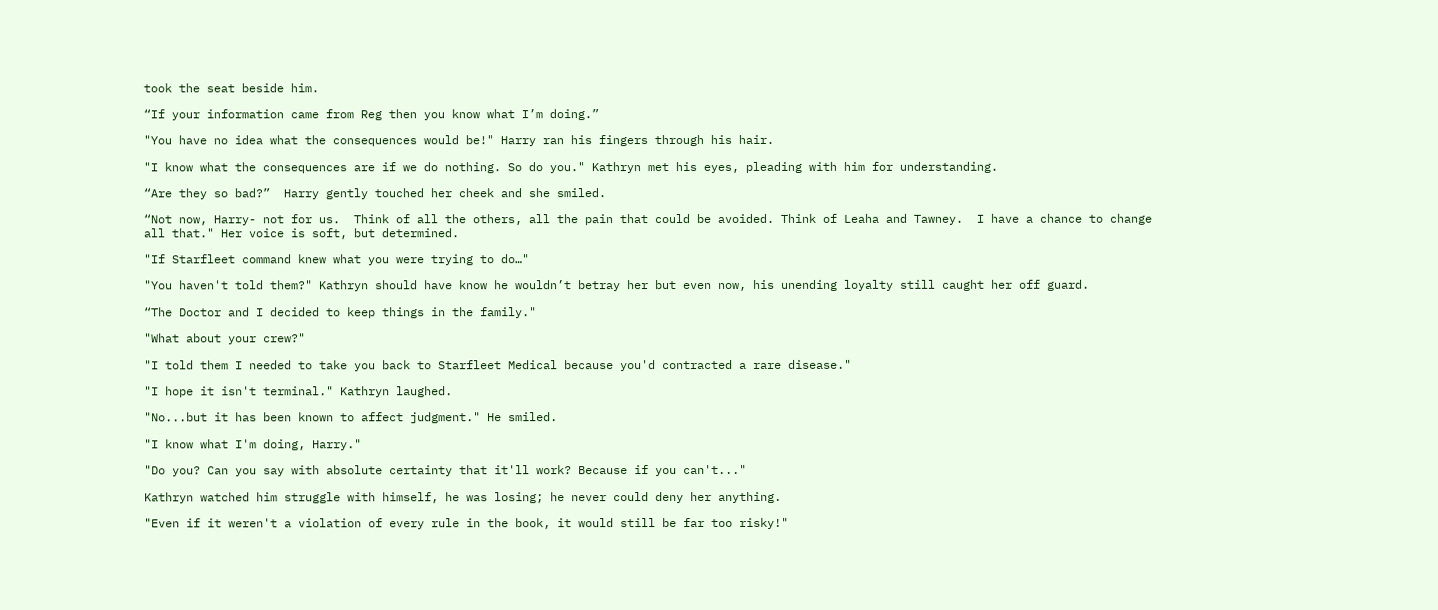took the seat beside him.

“If your information came from Reg then you know what I’m doing.”

"You have no idea what the consequences would be!" Harry ran his fingers through his hair.

"I know what the consequences are if we do nothing. So do you." Kathryn met his eyes, pleading with him for understanding.

“Are they so bad?”  Harry gently touched her cheek and she smiled.

“Not now, Harry- not for us.  Think of all the others, all the pain that could be avoided. Think of Leaha and Tawney.  I have a chance to change all that." Her voice is soft, but determined.

"If Starfleet command knew what you were trying to do…"

"You haven't told them?" Kathryn should have know he wouldn’t betray her but even now, his unending loyalty still caught her off guard.

“The Doctor and I decided to keep things in the family."

"What about your crew?"

"I told them I needed to take you back to Starfleet Medical because you'd contracted a rare disease."

"I hope it isn't terminal." Kathryn laughed.

"No...but it has been known to affect judgment." He smiled.

"I know what I'm doing, Harry."

"Do you? Can you say with absolute certainty that it'll work? Because if you can't..."

Kathryn watched him struggle with himself, he was losing; he never could deny her anything.

"Even if it weren't a violation of every rule in the book, it would still be far too risky!"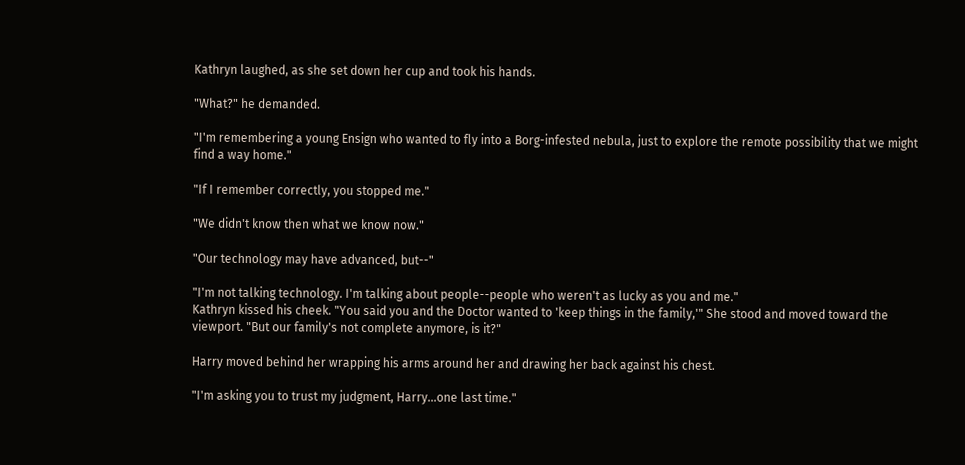Kathryn laughed, as she set down her cup and took his hands.

"What?" he demanded.

"I'm remembering a young Ensign who wanted to fly into a Borg-infested nebula, just to explore the remote possibility that we might find a way home."

"If I remember correctly, you stopped me."

"We didn't know then what we know now."

"Our technology may have advanced, but--"

"I'm not talking technology. I'm talking about people--people who weren't as lucky as you and me."
Kathryn kissed his cheek. "You said you and the Doctor wanted to 'keep things in the family,'" She stood and moved toward the viewport. "But our family's not complete anymore, is it?"

Harry moved behind her wrapping his arms around her and drawing her back against his chest.

"I'm asking you to trust my judgment, Harry...one last time."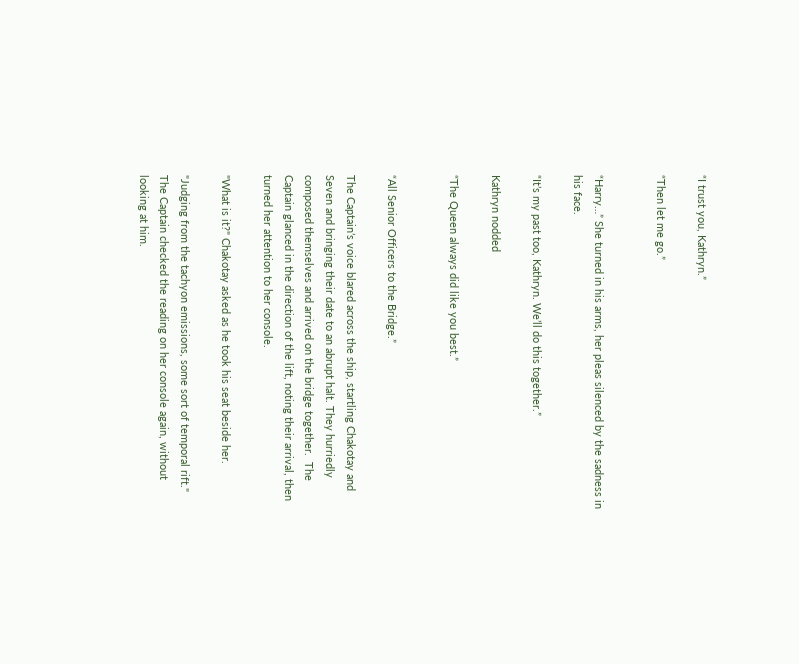“I trust you, Kathryn.”

“Then let me go.”


“Harry…” She turned in his arms, her pleas silenced by the sadness in his face.

“It’s my past too, Kathryn. We’ll do this together.”

Kathryn nodded

“The Queen always did like you best.”


“All Senior Officers to the Bridge.”

The Captain’s voice blared across the ship, startling Chakotay and Seven and bringing their date to an abrupt halt. They hurriedly composed themselves and arrived on the bridge together.  The Captain glanced in the direction of the lift, noting their arrival, then turned her attention to her console.

"What is it?" Chakotay asked as he took his seat beside her.

"Judging from the tachyon emissions, some sort of temporal rift."  The Captain checked the reading on her console again, without looking at him.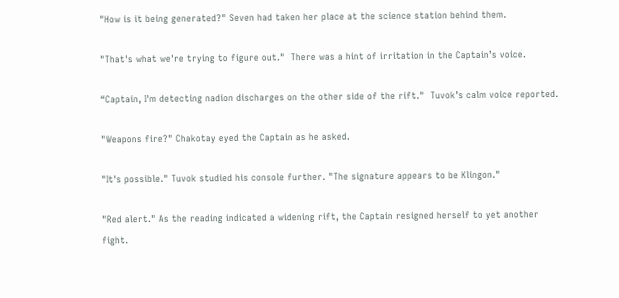"How is it being generated?" Seven had taken her place at the science station behind them.

"That's what we're trying to figure out."  There was a hint of irritation in the Captain’s voice.

“Captain, I'm detecting nadion discharges on the other side of the rift."  Tuvok’s calm voice reported.

"Weapons fire?" Chakotay eyed the Captain as he asked.

"It's possible." Tuvok studied his console further. "The signature appears to be Klingon."

"Red alert." As the reading indicated a widening rift, the Captain resigned herself to yet another fight.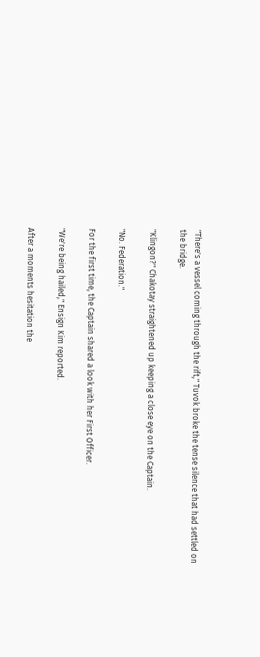"There's a vessel coming through the rift," Tuvok broke the tense silence that had settled on the bridge.

"Klingon?" Chakotay straightened up keeping a close eye on the Captain.

"No. Federation."

For the first time, the Captain shared a look with her First Officer.

"We're being hailed," Ensign Kim reported.

After a moments hesitation the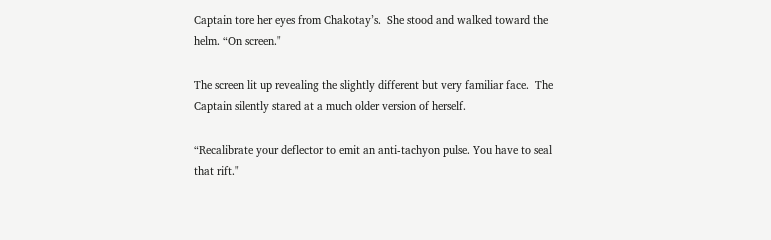Captain tore her eyes from Chakotay’s.  She stood and walked toward the helm. “On screen."

The screen lit up revealing the slightly different but very familiar face.  The Captain silently stared at a much older version of herself.

“Recalibrate your deflector to emit an anti-tachyon pulse. You have to seal that rift."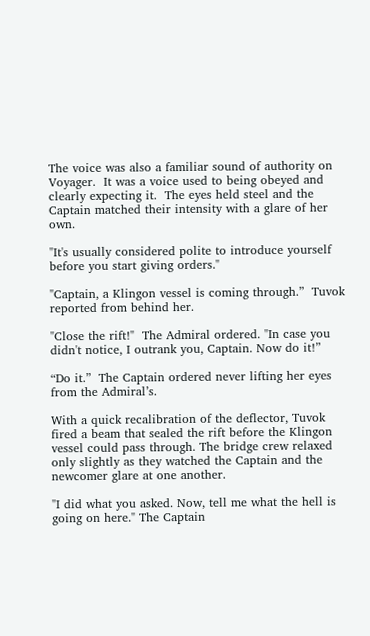The voice was also a familiar sound of authority on Voyager.  It was a voice used to being obeyed and clearly expecting it.  The eyes held steel and the Captain matched their intensity with a glare of her own.

"It's usually considered polite to introduce yourself before you start giving orders."

"Captain, a Klingon vessel is coming through.”  Tuvok reported from behind her.

"Close the rift!"  The Admiral ordered. "In case you didn't notice, I outrank you, Captain. Now do it!”

“Do it.”  The Captain ordered never lifting her eyes from the Admiral’s.

With a quick recalibration of the deflector, Tuvok fired a beam that sealed the rift before the Klingon vessel could pass through. The bridge crew relaxed only slightly as they watched the Captain and the newcomer glare at one another.

"I did what you asked. Now, tell me what the hell is going on here." The Captain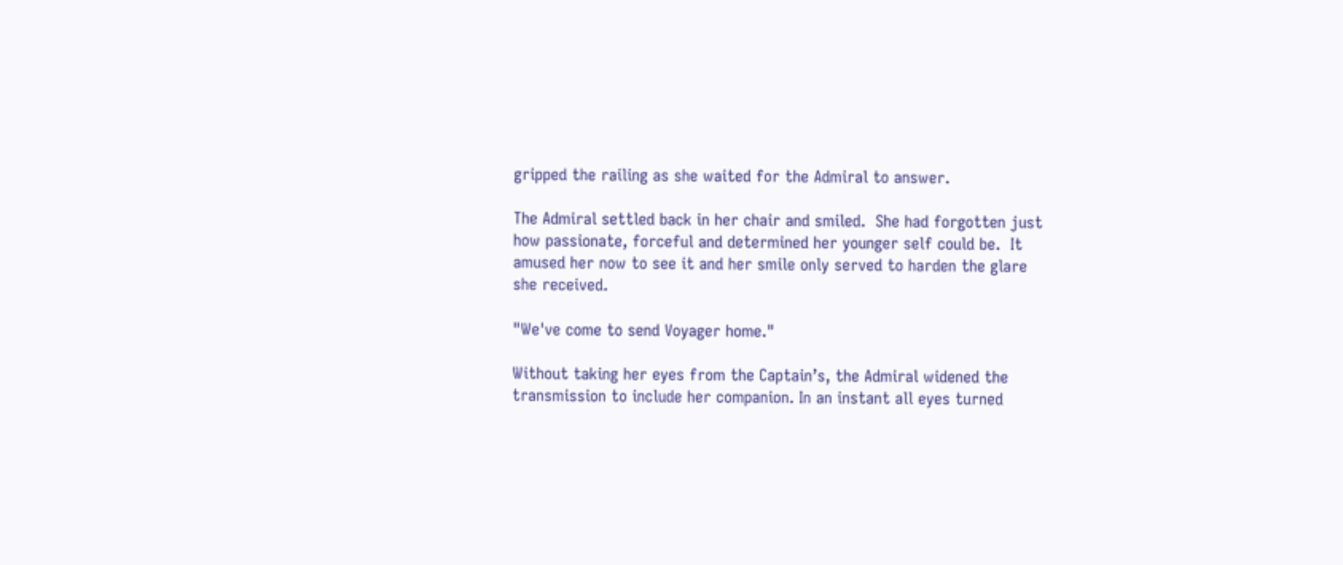gripped the railing as she waited for the Admiral to answer.

The Admiral settled back in her chair and smiled.  She had forgotten just how passionate, forceful and determined her younger self could be.  It amused her now to see it and her smile only served to harden the glare she received.

"We've come to send Voyager home."

Without taking her eyes from the Captain’s, the Admiral widened the transmission to include her companion. In an instant all eyes turned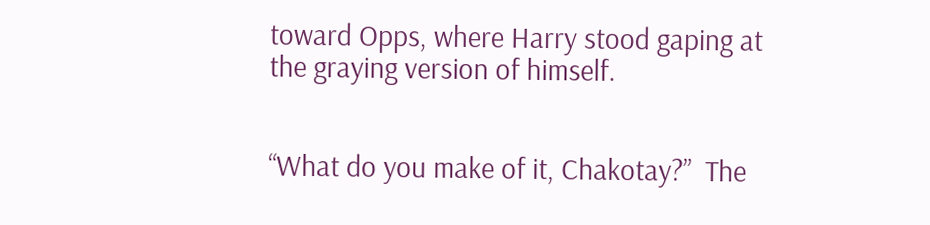toward Opps, where Harry stood gaping at the graying version of himself.


“What do you make of it, Chakotay?”  The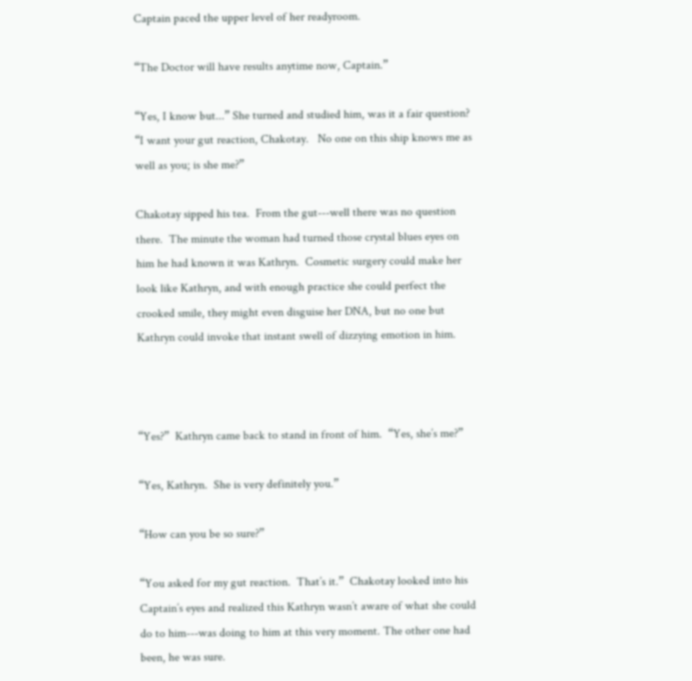Captain paced the upper level of her readyroom.

“The Doctor will have results anytime now, Captain.”

“Yes, I know but...” She turned and studied him, was it a fair question? “I want your gut reaction, Chakotay.   No one on this ship knows me as well as you; is she me?”

Chakotay sipped his tea.  From the gut---well there was no question there.  The minute the woman had turned those crystal blues eyes on him he had known it was Kathryn.  Cosmetic surgery could make her look like Kathryn, and with enough practice she could perfect the crooked smile, they might even disguise her DNA, but no one but Kathryn could invoke that instant swell of dizzying emotion in him.



“Yes?”  Kathryn came back to stand in front of him.  “Yes, she’s me?”

“Yes, Kathryn.  She is very definitely you.”

“How can you be so sure?”

“You asked for my gut reaction.  That’s it.”  Chakotay looked into his Captain’s eyes and realized this Kathryn wasn’t aware of what she could do to him---was doing to him at this very moment. The other one had been, he was sure.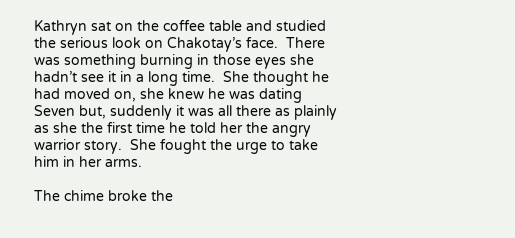Kathryn sat on the coffee table and studied the serious look on Chakotay’s face.  There was something burning in those eyes she hadn’t see it in a long time.  She thought he had moved on, she knew he was dating Seven but, suddenly it was all there as plainly as she the first time he told her the angry warrior story.  She fought the urge to take him in her arms.

The chime broke the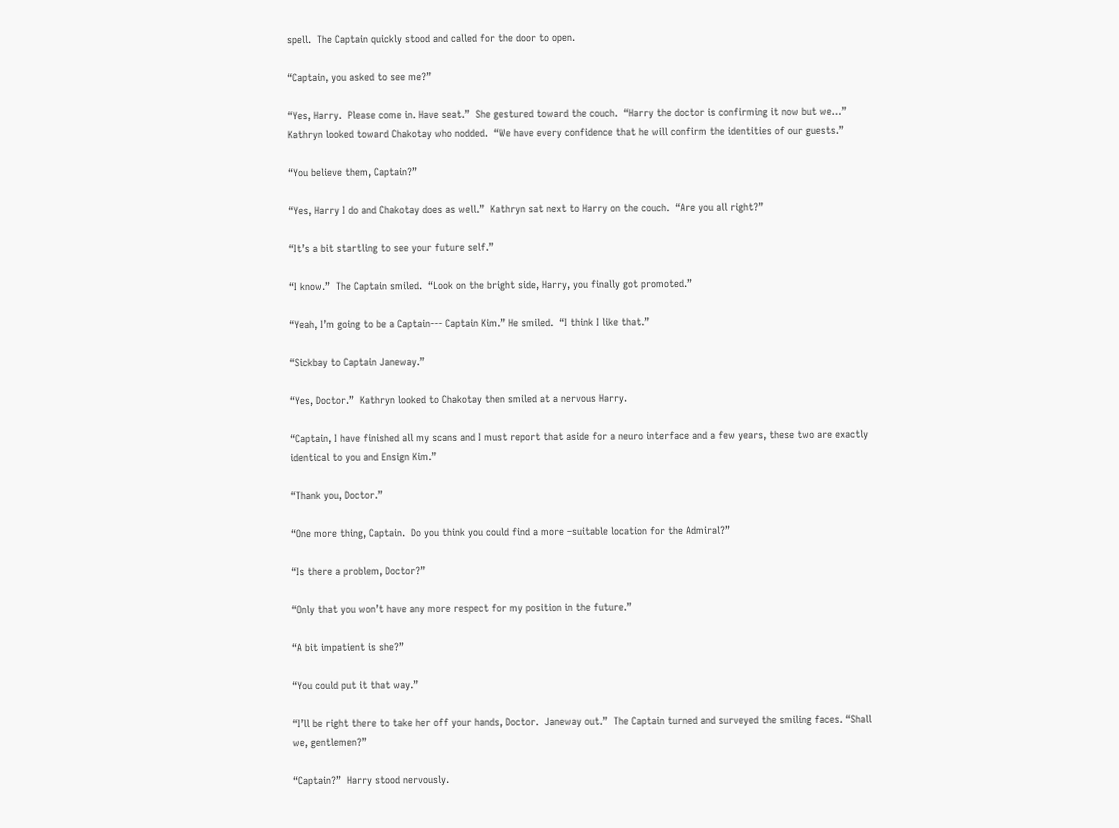spell.  The Captain quickly stood and called for the door to open.

“Captain, you asked to see me?”

“Yes, Harry.  Please come in. Have seat.”  She gestured toward the couch.  “Harry the doctor is confirming it now but we…” Kathryn looked toward Chakotay who nodded.  “We have every confidence that he will confirm the identities of our guests.”

“You believe them, Captain?”

“Yes, Harry I do and Chakotay does as well.”  Kathryn sat next to Harry on the couch.  “Are you all right?”

“It’s a bit startling to see your future self.”

“I know.”  The Captain smiled.  “Look on the bright side, Harry, you finally got promoted.”

“Yeah, I’m going to be a Captain--- Captain Kim.” He smiled.  “I think I like that.”

“Sickbay to Captain Janeway.”

“Yes, Doctor.”  Kathryn looked to Chakotay then smiled at a nervous Harry.

“Captain, I have finished all my scans and I must report that aside for a neuro interface and a few years, these two are exactly identical to you and Ensign Kim.”

“Thank you, Doctor.”

“One more thing, Captain.  Do you think you could find a more –suitable location for the Admiral?”

“Is there a problem, Doctor?”

“Only that you won’t have any more respect for my position in the future.”

“A bit impatient is she?”

“You could put it that way.”

“I’ll be right there to take her off your hands, Doctor.  Janeway out.”  The Captain turned and surveyed the smiling faces. “Shall we, gentlemen?”

“Captain?”  Harry stood nervously.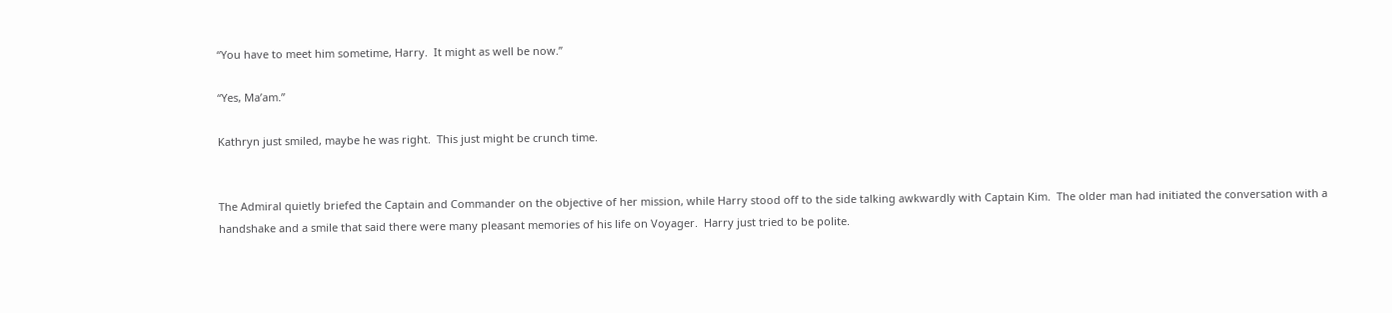“You have to meet him sometime, Harry.  It might as well be now.”

“Yes, Ma’am.”

Kathryn just smiled, maybe he was right.  This just might be crunch time.


The Admiral quietly briefed the Captain and Commander on the objective of her mission, while Harry stood off to the side talking awkwardly with Captain Kim.  The older man had initiated the conversation with a handshake and a smile that said there were many pleasant memories of his life on Voyager.  Harry just tried to be polite.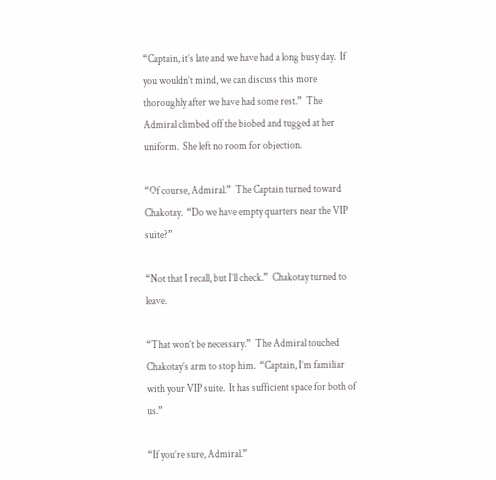“Captain, it’s late and we have had a long busy day.  If you wouldn’t mind, we can discuss this more thoroughly after we have had some rest.”  The Admiral climbed off the biobed and tugged at her uniform.  She left no room for objection.

“Of course, Admiral.”  The Captain turned toward Chakotay.  “Do we have empty quarters near the VIP suite?”

“Not that I recall, but I’ll check.”  Chakotay turned to leave.

“That won’t be necessary.”  The Admiral touched Chakotay’s arm to stop him.  “Captain, I’m familiar with your VIP suite.  It has sufficient space for both of us.”

“If you’re sure, Admiral.”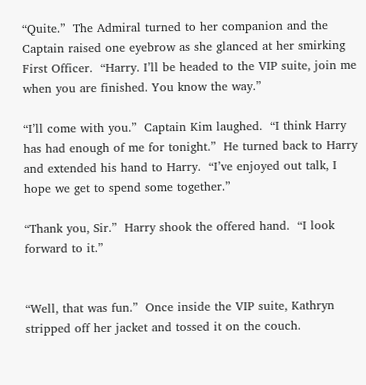“Quite.”  The Admiral turned to her companion and the Captain raised one eyebrow as she glanced at her smirking First Officer.  “Harry. I’ll be headed to the VIP suite, join me when you are finished. You know the way.”

“I’ll come with you.”  Captain Kim laughed.  “I think Harry has had enough of me for tonight.”  He turned back to Harry and extended his hand to Harry.  “I’ve enjoyed out talk, I hope we get to spend some together.”

“Thank you, Sir.”  Harry shook the offered hand.  “I look forward to it.”


“Well, that was fun.”  Once inside the VIP suite, Kathryn stripped off her jacket and tossed it on the couch.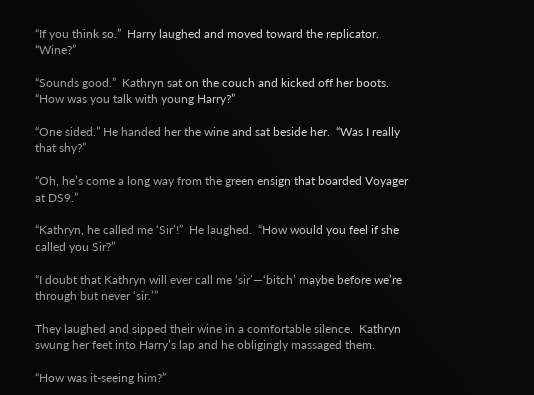“If you think so.”  Harry laughed and moved toward the replicator.  “Wine?”

“Sounds good.”  Kathryn sat on the couch and kicked off her boots.  “How was you talk with young Harry?”

“One sided.” He handed her the wine and sat beside her.  “Was I really that shy?”

“Oh, he’s come a long way from the green ensign that boarded Voyager at DS9.”

“Kathryn, he called me ‘Sir’!”  He laughed.  “How would you feel if she called you Sir?”

“I doubt that Kathryn will ever call me ‘sir’—‘bitch’ maybe before we’re through but never ‘sir.’”

They laughed and sipped their wine in a comfortable silence.  Kathryn swung her feet into Harry’s lap and he obligingly massaged them.

“How was it-seeing him?”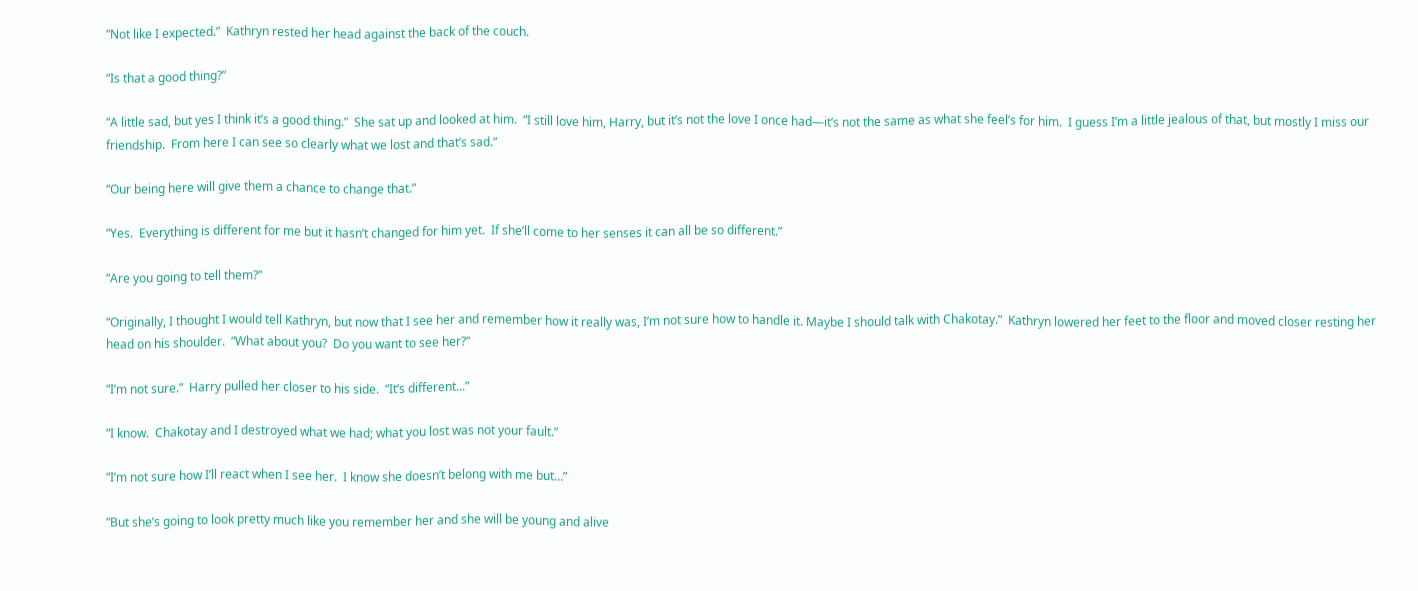“Not like I expected.”  Kathryn rested her head against the back of the couch.

“Is that a good thing?”

“A little sad, but yes I think it’s a good thing.”  She sat up and looked at him.  “I still love him, Harry, but it’s not the love I once had—it’s not the same as what she feel’s for him.  I guess I’m a little jealous of that, but mostly I miss our friendship.  From here I can see so clearly what we lost and that’s sad.”

“Our being here will give them a chance to change that.”

“Yes.  Everything is different for me but it hasn’t changed for him yet.  If she’ll come to her senses it can all be so different.”

“Are you going to tell them?”

“Originally, I thought I would tell Kathryn, but now that I see her and remember how it really was, I’m not sure how to handle it. Maybe I should talk with Chakotay.”  Kathryn lowered her feet to the floor and moved closer resting her head on his shoulder.  “What about you?  Do you want to see her?”

“I’m not sure.”  Harry pulled her closer to his side.  “It’s different...”

“I know.  Chakotay and I destroyed what we had; what you lost was not your fault.”

“I’m not sure how I’ll react when I see her.  I know she doesn’t belong with me but…”

“But she’s going to look pretty much like you remember her and she will be young and alive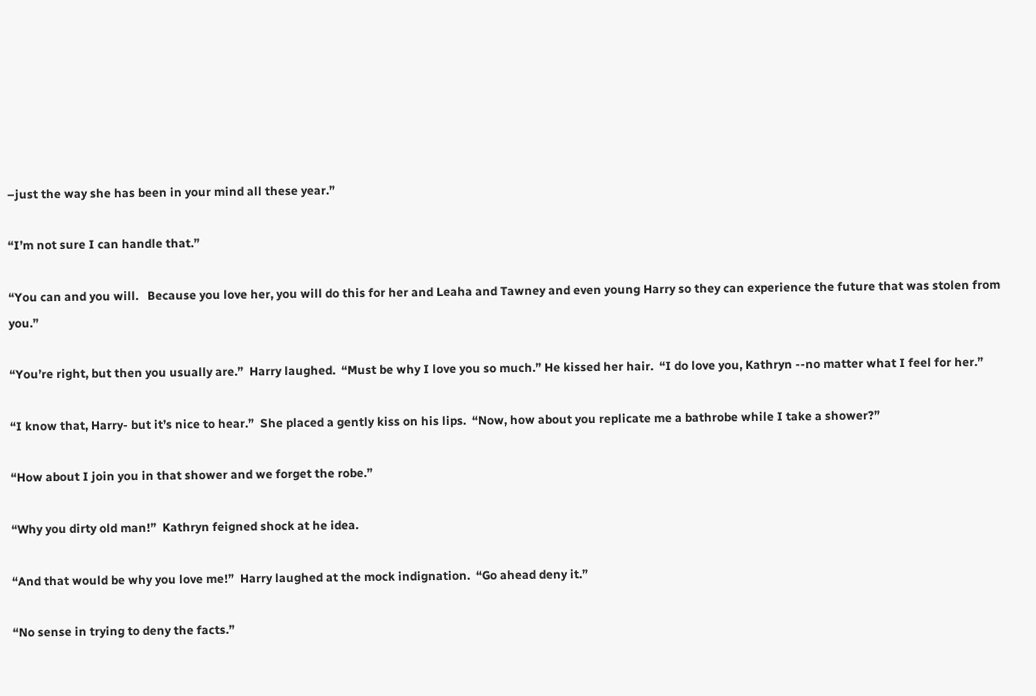–just the way she has been in your mind all these year.”

“I’m not sure I can handle that.”

“You can and you will.   Because you love her, you will do this for her and Leaha and Tawney and even young Harry so they can experience the future that was stolen from you.”

“You’re right, but then you usually are.”  Harry laughed.  “Must be why I love you so much.” He kissed her hair.  “I do love you, Kathryn --no matter what I feel for her.”

“I know that, Harry- but it’s nice to hear.”  She placed a gently kiss on his lips.  “Now, how about you replicate me a bathrobe while I take a shower?”

“How about I join you in that shower and we forget the robe.”

“Why you dirty old man!”  Kathryn feigned shock at he idea.

“And that would be why you love me!”  Harry laughed at the mock indignation.  “Go ahead deny it.”

“No sense in trying to deny the facts.”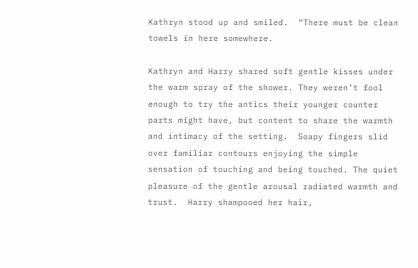Kathryn stood up and smiled.  “There must be clean towels in here somewhere.

Kathryn and Harry shared soft gentle kisses under the warm spray of the shower. They weren’t fool enough to try the antics their younger counter parts might have, but content to share the warmth and intimacy of the setting.  Soapy fingers slid over familiar contours enjoying the simple sensation of touching and being touched. The quiet pleasure of the gentle arousal radiated warmth and trust.  Harry shampooed her hair,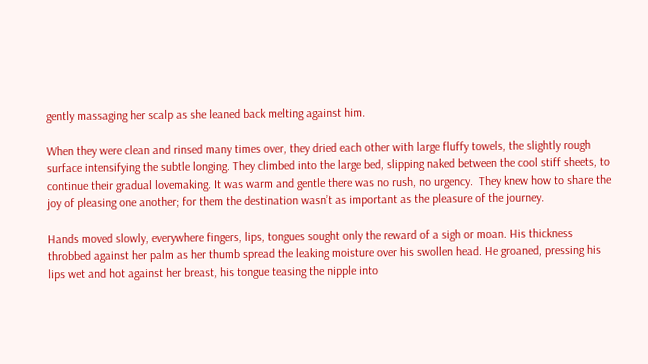gently massaging her scalp as she leaned back melting against him.

When they were clean and rinsed many times over, they dried each other with large fluffy towels, the slightly rough surface intensifying the subtle longing. They climbed into the large bed, slipping naked between the cool stiff sheets, to continue their gradual lovemaking. It was warm and gentle there was no rush, no urgency.  They knew how to share the joy of pleasing one another; for them the destination wasn’t as important as the pleasure of the journey.

Hands moved slowly, everywhere fingers, lips, tongues sought only the reward of a sigh or moan. His thickness throbbed against her palm as her thumb spread the leaking moisture over his swollen head. He groaned, pressing his lips wet and hot against her breast, his tongue teasing the nipple into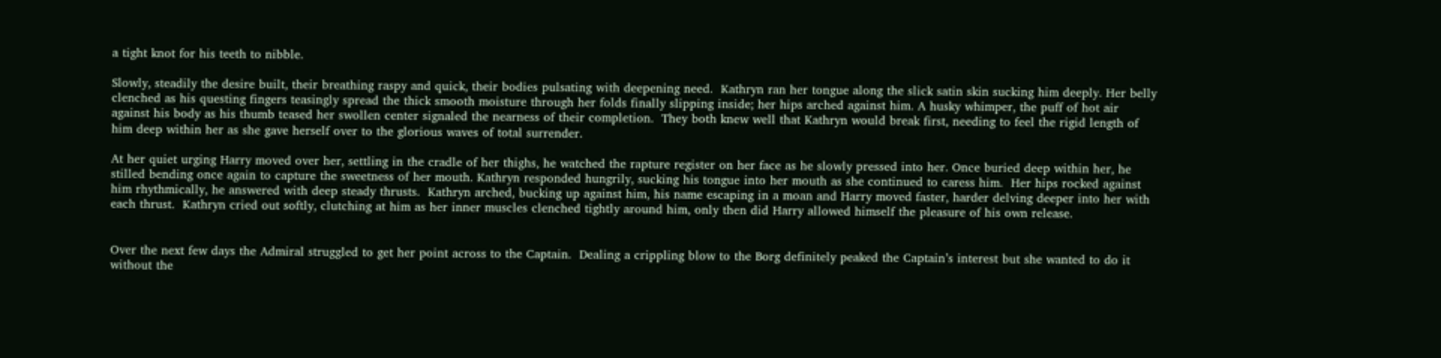a tight knot for his teeth to nibble.

Slowly, steadily the desire built, their breathing raspy and quick, their bodies pulsating with deepening need.  Kathryn ran her tongue along the slick satin skin sucking him deeply. Her belly clenched as his questing fingers teasingly spread the thick smooth moisture through her folds finally slipping inside; her hips arched against him. A husky whimper, the puff of hot air against his body as his thumb teased her swollen center signaled the nearness of their completion.  They both knew well that Kathryn would break first, needing to feel the rigid length of him deep within her as she gave herself over to the glorious waves of total surrender.

At her quiet urging Harry moved over her, settling in the cradle of her thighs, he watched the rapture register on her face as he slowly pressed into her. Once buried deep within her, he stilled bending once again to capture the sweetness of her mouth. Kathryn responded hungrily, sucking his tongue into her mouth as she continued to caress him.  Her hips rocked against him rhythmically, he answered with deep steady thrusts.  Kathryn arched, bucking up against him, his name escaping in a moan and Harry moved faster, harder delving deeper into her with each thrust.  Kathryn cried out softly, clutching at him as her inner muscles clenched tightly around him, only then did Harry allowed himself the pleasure of his own release.


Over the next few days the Admiral struggled to get her point across to the Captain.  Dealing a crippling blow to the Borg definitely peaked the Captain’s interest but she wanted to do it without the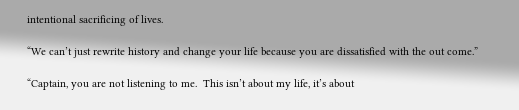intentional sacrificing of lives.

“We can’t just rewrite history and change your life because you are dissatisfied with the out come.”

“Captain, you are not listening to me.  This isn’t about my life, it’s about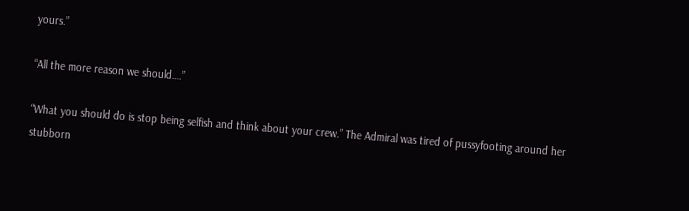yours.”

“All the more reason we should….”

“What you should do is stop being selfish and think about your crew.” The Admiral was tired of pussyfooting around her stubborn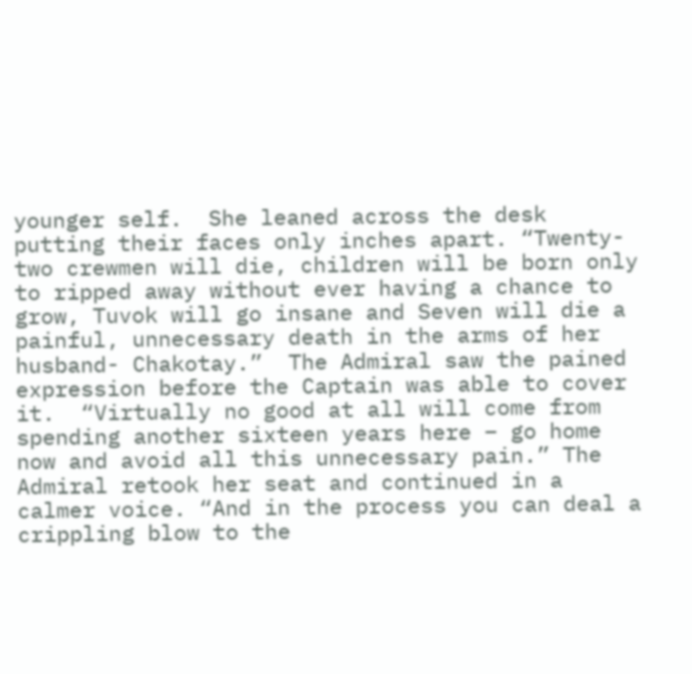younger self.  She leaned across the desk putting their faces only inches apart. “Twenty-two crewmen will die, children will be born only to ripped away without ever having a chance to grow, Tuvok will go insane and Seven will die a painful, unnecessary death in the arms of her husband- Chakotay.”  The Admiral saw the pained expression before the Captain was able to cover it.  “Virtually no good at all will come from spending another sixteen years here – go home now and avoid all this unnecessary pain.” The Admiral retook her seat and continued in a calmer voice. “And in the process you can deal a crippling blow to the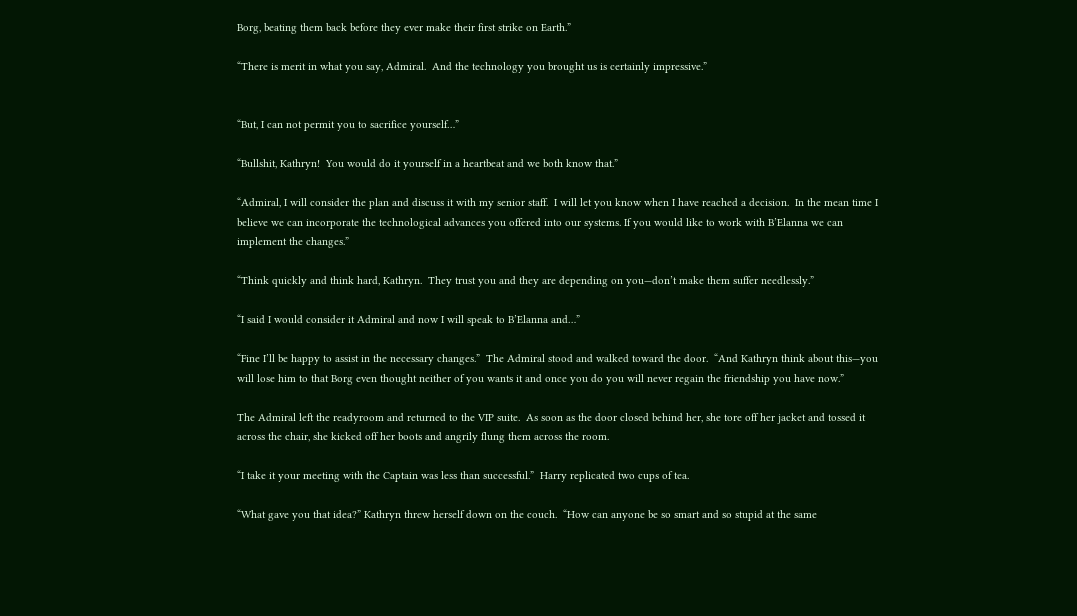Borg, beating them back before they ever make their first strike on Earth.”

“There is merit in what you say, Admiral.  And the technology you brought us is certainly impressive.”


“But, I can not permit you to sacrifice yourself…”

“Bullshit, Kathryn!  You would do it yourself in a heartbeat and we both know that.”

“Admiral, I will consider the plan and discuss it with my senior staff.  I will let you know when I have reached a decision.  In the mean time I believe we can incorporate the technological advances you offered into our systems. If you would like to work with B’Elanna we can implement the changes.”

“Think quickly and think hard, Kathryn.  They trust you and they are depending on you—don’t make them suffer needlessly.”

“I said I would consider it Admiral and now I will speak to B’Elanna and…”

“Fine I’ll be happy to assist in the necessary changes.”  The Admiral stood and walked toward the door.  “And Kathryn think about this—you will lose him to that Borg even thought neither of you wants it and once you do you will never regain the friendship you have now.”

The Admiral left the readyroom and returned to the VIP suite.  As soon as the door closed behind her, she tore off her jacket and tossed it across the chair, she kicked off her boots and angrily flung them across the room.

“I take it your meeting with the Captain was less than successful.”  Harry replicated two cups of tea.

“What gave you that idea?” Kathryn threw herself down on the couch.  “How can anyone be so smart and so stupid at the same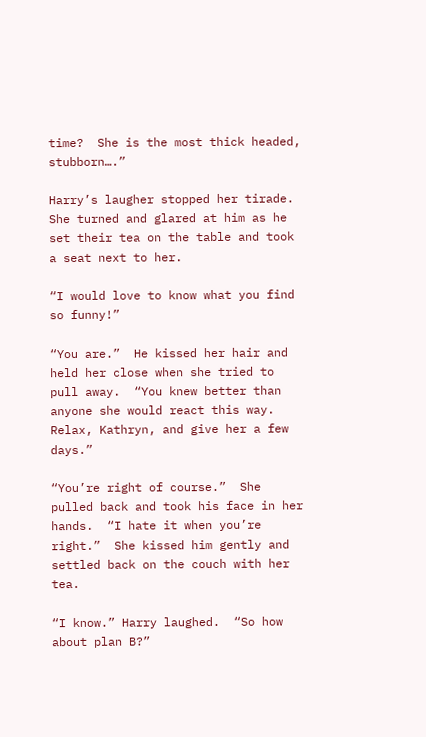time?  She is the most thick headed, stubborn….”

Harry’s laugher stopped her tirade.  She turned and glared at him as he set their tea on the table and took a seat next to her.

“I would love to know what you find so funny!”

“You are.”  He kissed her hair and held her close when she tried to pull away.  “You knew better than anyone she would react this way.  Relax, Kathryn, and give her a few days.”

“You’re right of course.”  She pulled back and took his face in her hands.  “I hate it when you’re right.”  She kissed him gently and settled back on the couch with her tea.

“I know.” Harry laughed.  “So how about plan B?”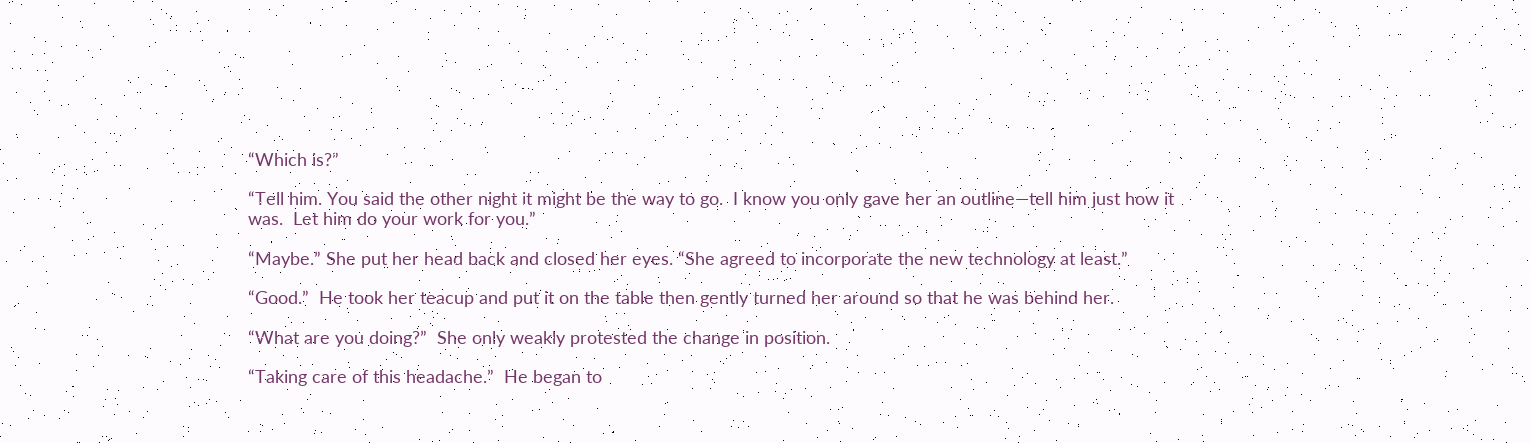“Which is?”

“Tell him. You said the other night it might be the way to go.  I know you only gave her an outline—tell him just how it was.  Let him do your work for you.”

“Maybe.” She put her head back and closed her eyes. “She agreed to incorporate the new technology at least.”

“Good.”  He took her teacup and put it on the table then gently turned her around so that he was behind her.

“What are you doing?”  She only weakly protested the change in position.

“Taking care of this headache.”  He began to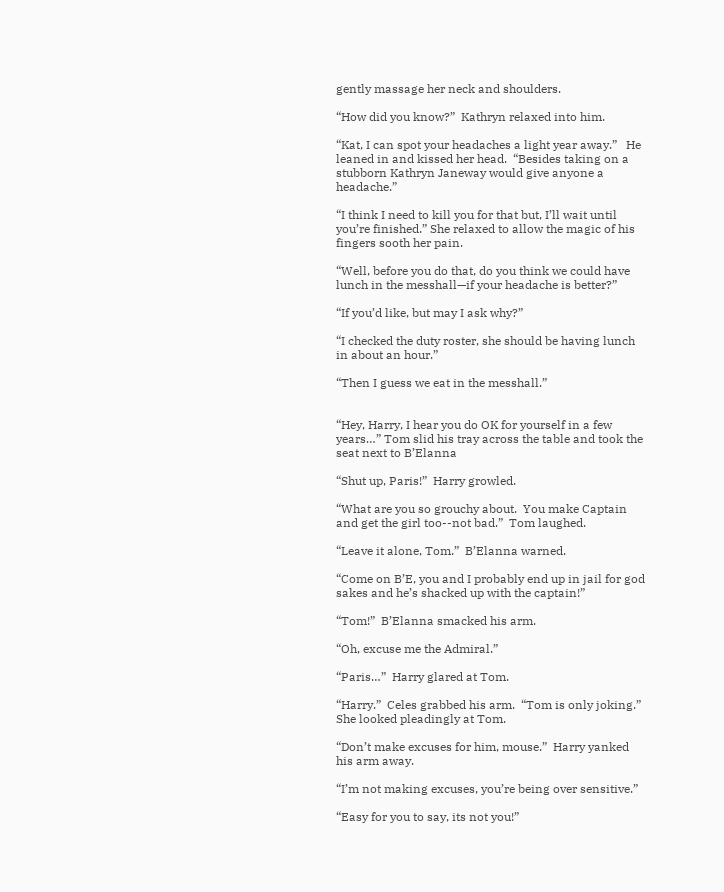gently massage her neck and shoulders.

“How did you know?”  Kathryn relaxed into him.

“Kat, I can spot your headaches a light year away.”   He leaned in and kissed her head.  “Besides taking on a stubborn Kathryn Janeway would give anyone a headache.”

“I think I need to kill you for that but, I’ll wait until you’re finished.” She relaxed to allow the magic of his fingers sooth her pain.

“Well, before you do that, do you think we could have lunch in the messhall—if your headache is better?”

“If you’d like, but may I ask why?”

“I checked the duty roster, she should be having lunch in about an hour.”

“Then I guess we eat in the messhall.”


“Hey, Harry, I hear you do OK for yourself in a few years…” Tom slid his tray across the table and took the seat next to B’Elanna

“Shut up, Paris!”  Harry growled.

“What are you so grouchy about.  You make Captain and get the girl too--not bad.”  Tom laughed.

“Leave it alone, Tom.”  B’Elanna warned.

“Come on B’E, you and I probably end up in jail for god sakes and he’s shacked up with the captain!”

“Tom!”  B’Elanna smacked his arm.

“Oh, excuse me the Admiral.”

“Paris…”  Harry glared at Tom.

“Harry.”  Celes grabbed his arm.  “Tom is only joking.”  She looked pleadingly at Tom.

“Don’t make excuses for him, mouse.”  Harry yanked his arm away.

“I’m not making excuses, you’re being over sensitive.”

“Easy for you to say, its not you!”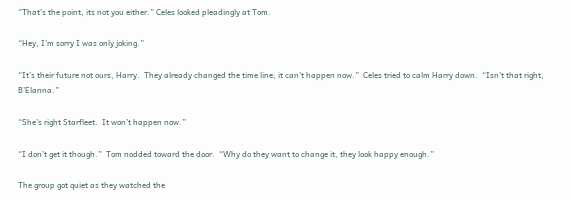“That’s the point, its not you either.” Celes looked pleadingly at Tom.

“Hey, I’m sorry I was only joking.”

“It’s their future not ours, Harry.  They already changed the time line, it can’t happen now.”  Celes tried to calm Harry down.  “Isn’t that right, B’Elanna.”

“She’s right Starfleet.  It won’t happen now.”

“I don’t get it though.”  Tom nodded toward the door.  “Why do they want to change it, they look happy enough.”

The group got quiet as they watched the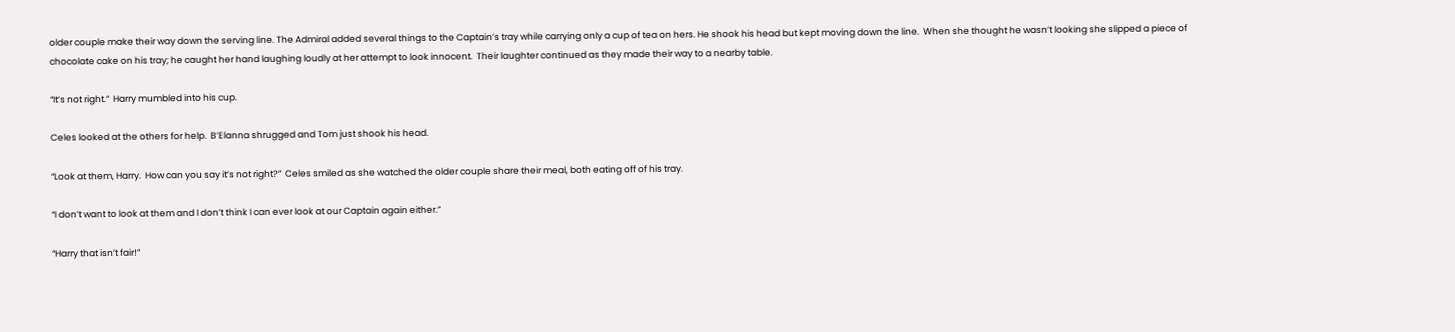older couple make their way down the serving line. The Admiral added several things to the Captain’s tray while carrying only a cup of tea on hers. He shook his head but kept moving down the line.  When she thought he wasn’t looking she slipped a piece of chocolate cake on his tray; he caught her hand laughing loudly at her attempt to look innocent.  Their laughter continued as they made their way to a nearby table.

“It’s not right.”  Harry mumbled into his cup.

Celes looked at the others for help.  B’Elanna shrugged and Tom just shook his head.

“Look at them, Harry.  How can you say it’s not right?”  Celes smiled as she watched the older couple share their meal, both eating off of his tray.

“I don’t want to look at them and I don’t think I can ever look at our Captain again either.”

“Harry that isn’t fair!”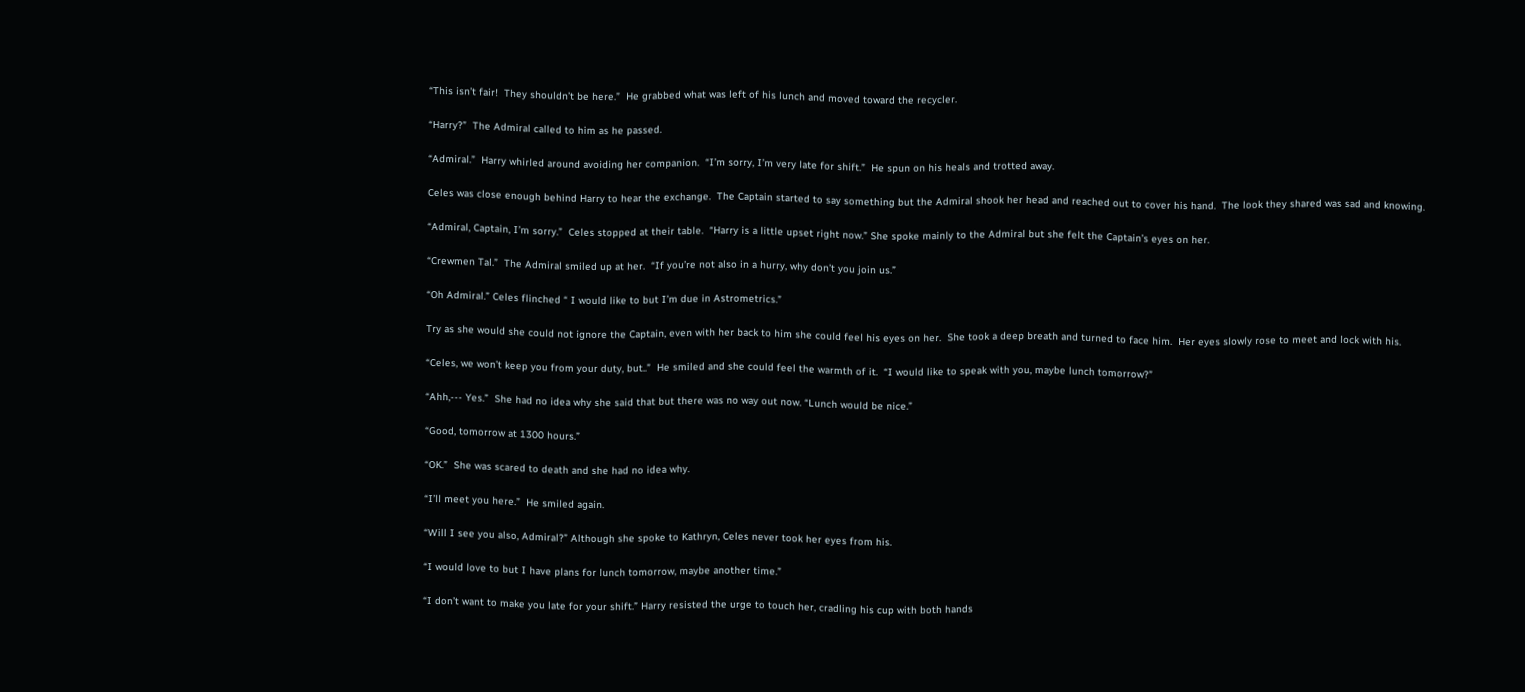“This isn’t fair!  They shouldn’t be here.”  He grabbed what was left of his lunch and moved toward the recycler.

“Harry?”  The Admiral called to him as he passed.

“Admiral.”  Harry whirled around avoiding her companion.  “I’m sorry, I’m very late for shift.”  He spun on his heals and trotted away.

Celes was close enough behind Harry to hear the exchange.  The Captain started to say something but the Admiral shook her head and reached out to cover his hand.  The look they shared was sad and knowing.

“Admiral, Captain, I’m sorry.”  Celes stopped at their table.  “Harry is a little upset right now.” She spoke mainly to the Admiral but she felt the Captain’s eyes on her.

“Crewmen Tal.”  The Admiral smiled up at her.  “If you’re not also in a hurry, why don’t you join us.”

“Oh Admiral.” Celes flinched “ I would like to but I’m due in Astrometrics.”

Try as she would she could not ignore the Captain, even with her back to him she could feel his eyes on her.  She took a deep breath and turned to face him.  Her eyes slowly rose to meet and lock with his.

“Celes, we won’t keep you from your duty, but..”  He smiled and she could feel the warmth of it.  “I would like to speak with you, maybe lunch tomorrow?”

“Ahh,--- Yes.”  She had no idea why she said that but there was no way out now. “Lunch would be nice.”

“Good, tomorrow at 1300 hours.”

“OK.”  She was scared to death and she had no idea why.

“I’ll meet you here.”  He smiled again.

“Will I see you also, Admiral?” Although she spoke to Kathryn, Celes never took her eyes from his.

“I would love to but I have plans for lunch tomorrow, maybe another time.”

“I don’t want to make you late for your shift.” Harry resisted the urge to touch her, cradling his cup with both hands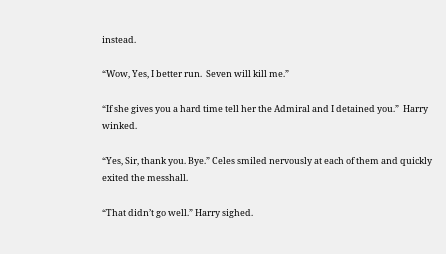instead.

“Wow, Yes, I better run.  Seven will kill me.”

“If she gives you a hard time tell her the Admiral and I detained you.”  Harry winked.

“Yes, Sir, thank you. Bye.” Celes smiled nervously at each of them and quickly exited the messhall.

“That didn’t go well.” Harry sighed.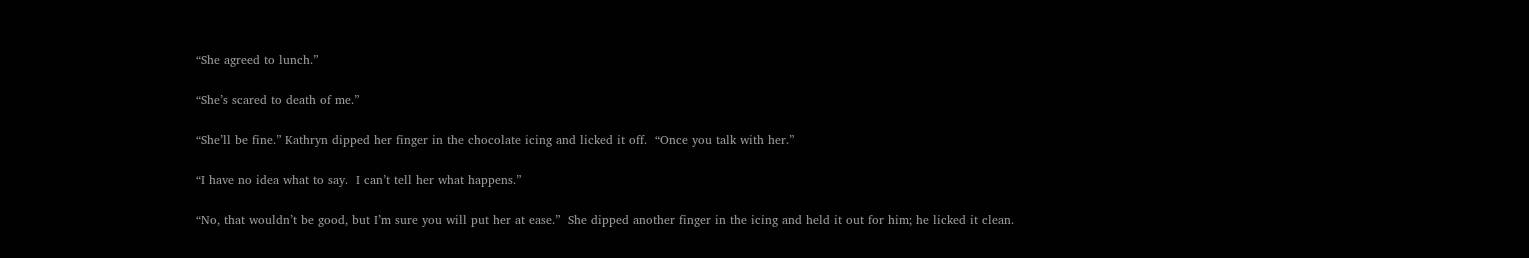“She agreed to lunch.”

“She’s scared to death of me.”

“She’ll be fine.” Kathryn dipped her finger in the chocolate icing and licked it off.  “Once you talk with her.”

“I have no idea what to say.  I can’t tell her what happens.”

“No, that wouldn’t be good, but I’m sure you will put her at ease.”  She dipped another finger in the icing and held it out for him; he licked it clean.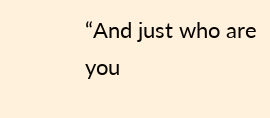“And just who are you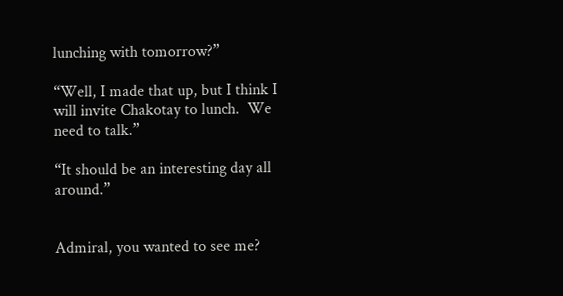lunching with tomorrow?”

“Well, I made that up, but I think I will invite Chakotay to lunch.  We need to talk.”

“It should be an interesting day all around.”


Admiral, you wanted to see me?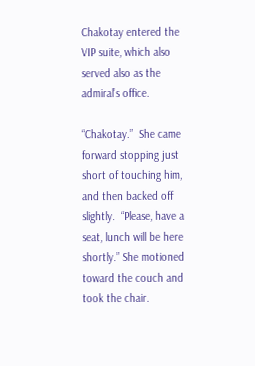Chakotay entered the VIP suite, which also served also as the admiral’s office.

“Chakotay.”  She came forward stopping just short of touching him, and then backed off slightly.  “Please, have a seat, lunch will be here shortly.” She motioned toward the couch and took the chair.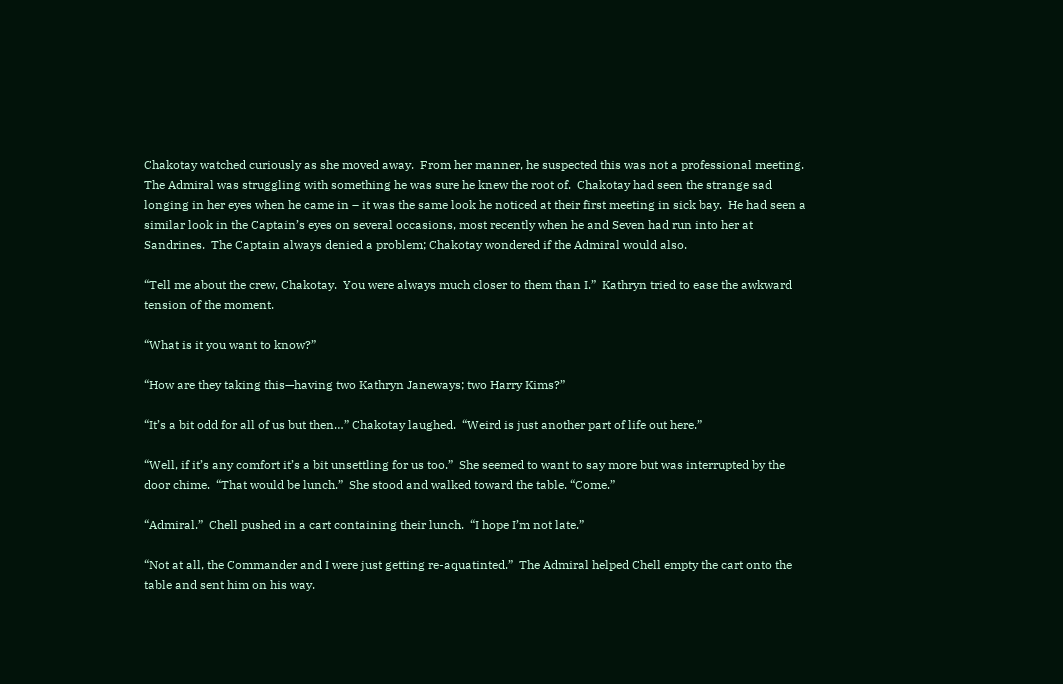Chakotay watched curiously as she moved away.  From her manner, he suspected this was not a professional meeting. The Admiral was struggling with something he was sure he knew the root of.  Chakotay had seen the strange sad longing in her eyes when he came in – it was the same look he noticed at their first meeting in sick bay.  He had seen a similar look in the Captain’s eyes on several occasions, most recently when he and Seven had run into her at Sandrines.  The Captain always denied a problem; Chakotay wondered if the Admiral would also.

“Tell me about the crew, Chakotay.  You were always much closer to them than I.”  Kathryn tried to ease the awkward tension of the moment.

“What is it you want to know?”

“How are they taking this—having two Kathryn Janeways; two Harry Kims?”

“It’s a bit odd for all of us but then…” Chakotay laughed.  “Weird is just another part of life out here.”

“Well, if it’s any comfort it’s a bit unsettling for us too.”  She seemed to want to say more but was interrupted by the door chime.  “That would be lunch.”  She stood and walked toward the table. “Come.”

“Admiral.”  Chell pushed in a cart containing their lunch.  “I hope I’m not late.”

“Not at all, the Commander and I were just getting re-aquatinted.”  The Admiral helped Chell empty the cart onto the table and sent him on his way.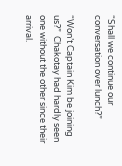“Shall we continue our conversation over lunch?”

“Won’t Captain Kim be joining us?”  Chakotay had hardly seen one without the other since their arrival.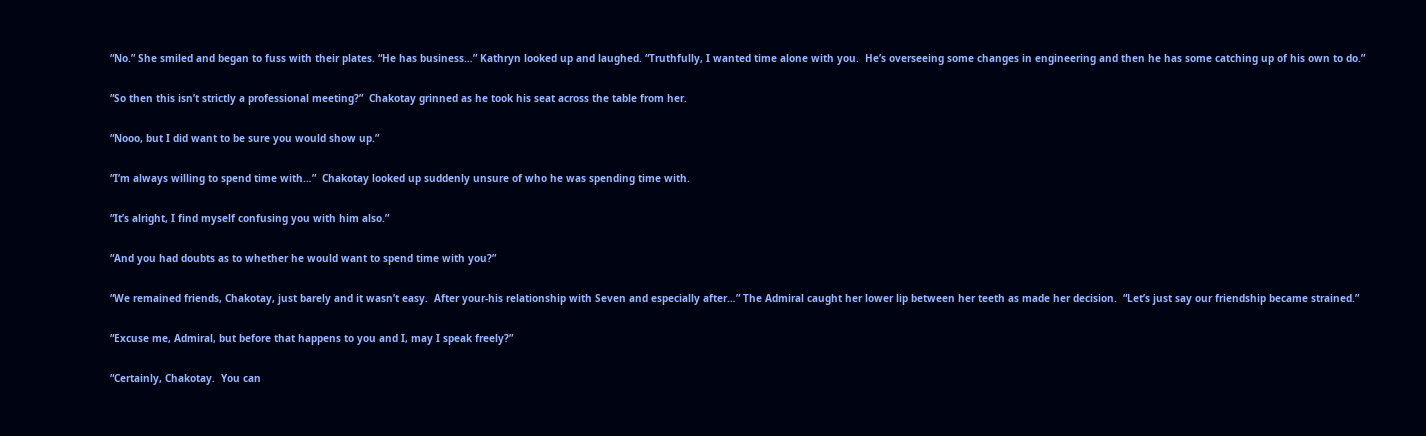“No.” She smiled and began to fuss with their plates. “He has business…” Kathryn looked up and laughed. “Truthfully, I wanted time alone with you.  He’s overseeing some changes in engineering and then he has some catching up of his own to do.”

“So then this isn’t strictly a professional meeting?”  Chakotay grinned as he took his seat across the table from her.

“Nooo, but I did want to be sure you would show up.”

“I’m always willing to spend time with…”  Chakotay looked up suddenly unsure of who he was spending time with.

“It’s alright, I find myself confusing you with him also.”

“And you had doubts as to whether he would want to spend time with you?”

“We remained friends, Chakotay, just barely and it wasn’t easy.  After your-his relationship with Seven and especially after…” The Admiral caught her lower lip between her teeth as made her decision.  “Let’s just say our friendship became strained.”

“Excuse me, Admiral, but before that happens to you and I, may I speak freely?”

“Certainly, Chakotay.  You can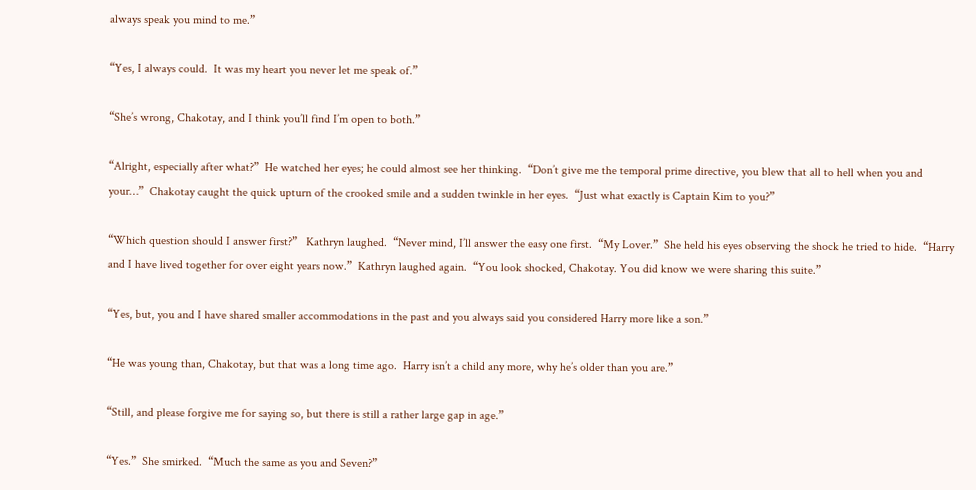always speak you mind to me.”

“Yes, I always could.  It was my heart you never let me speak of.”

“She’s wrong, Chakotay, and I think you’ll find I’m open to both.”

“Alright, especially after what?”  He watched her eyes; he could almost see her thinking.  “Don’t give me the temporal prime directive, you blew that all to hell when you and your…”  Chakotay caught the quick upturn of the crooked smile and a sudden twinkle in her eyes.  “Just what exactly is Captain Kim to you?”

“Which question should I answer first?”   Kathryn laughed.  “Never mind, I’ll answer the easy one first.  “My Lover.”  She held his eyes observing the shock he tried to hide.  “Harry and I have lived together for over eight years now.”  Kathryn laughed again.  “You look shocked, Chakotay. You did know we were sharing this suite.”

“Yes, but, you and I have shared smaller accommodations in the past and you always said you considered Harry more like a son.”

“He was young than, Chakotay, but that was a long time ago.  Harry isn’t a child any more, why he’s older than you are.”

“Still, and please forgive me for saying so, but there is still a rather large gap in age.”

“Yes.”  She smirked.  “Much the same as you and Seven?”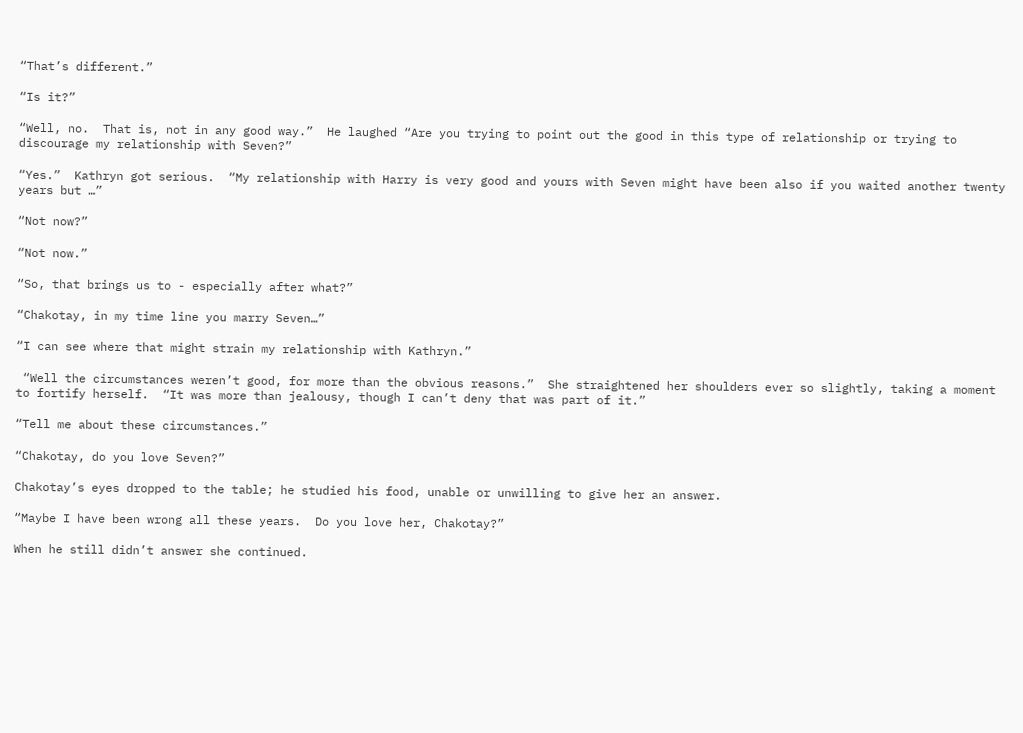“That’s different.”

“Is it?”

“Well, no.  That is, not in any good way.”  He laughed “Are you trying to point out the good in this type of relationship or trying to discourage my relationship with Seven?”

“Yes.”  Kathryn got serious.  “My relationship with Harry is very good and yours with Seven might have been also if you waited another twenty years but …”

“Not now?”

“Not now.”

“So, that brings us to - especially after what?”

“Chakotay, in my time line you marry Seven…”

“I can see where that might strain my relationship with Kathryn.”

 “Well the circumstances weren’t good, for more than the obvious reasons.”  She straightened her shoulders ever so slightly, taking a moment to fortify herself.  “It was more than jealousy, though I can’t deny that was part of it.”

“Tell me about these circumstances.”

“Chakotay, do you love Seven?”

Chakotay’s eyes dropped to the table; he studied his food, unable or unwilling to give her an answer.

“Maybe I have been wrong all these years.  Do you love her, Chakotay?”

When he still didn’t answer she continued.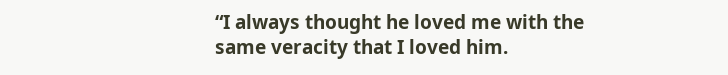“I always thought he loved me with the same veracity that I loved him.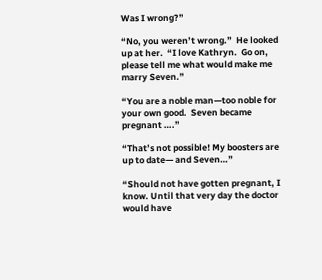Was I wrong?”

“No, you weren’t wrong.”  He looked up at her.  “I love Kathryn.  Go on, please tell me what would make me marry Seven.”

“You are a noble man—too noble for your own good.  Seven became pregnant ….”

“That’s not possible! My boosters are up to date— and Seven…”

“Should not have gotten pregnant, I know. Until that very day the doctor would have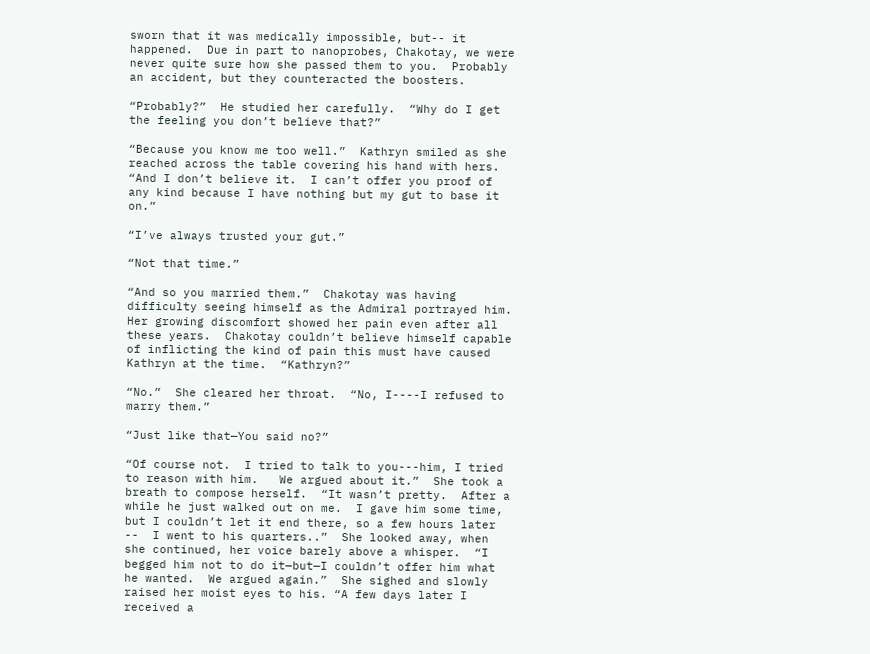sworn that it was medically impossible, but-- it happened.  Due in part to nanoprobes, Chakotay, we were never quite sure how she passed them to you.  Probably an accident, but they counteracted the boosters.

“Probably?”  He studied her carefully.  “Why do I get the feeling you don’t believe that?”

“Because you know me too well.”  Kathryn smiled as she reached across the table covering his hand with hers.  “And I don’t believe it.  I can’t offer you proof of any kind because I have nothing but my gut to base it on.”

“I’ve always trusted your gut.”

“Not that time.”

“And so you married them.”  Chakotay was having difficulty seeing himself as the Admiral portrayed him. Her growing discomfort showed her pain even after all these years.  Chakotay couldn’t believe himself capable of inflicting the kind of pain this must have caused Kathryn at the time.  “Kathryn?”

“No.”  She cleared her throat.  “No, I----I refused to marry them.”

“Just like that—You said no?”

“Of course not.  I tried to talk to you---him, I tried to reason with him.   We argued about it.”  She took a breath to compose herself.  “It wasn’t pretty.  After a while he just walked out on me.  I gave him some time, but I couldn’t let it end there, so a few hours later --  I went to his quarters..”  She looked away, when she continued, her voice barely above a whisper.  “I begged him not to do it—but—I couldn’t offer him what he wanted.  We argued again.”  She sighed and slowly raised her moist eyes to his. “A few days later I received a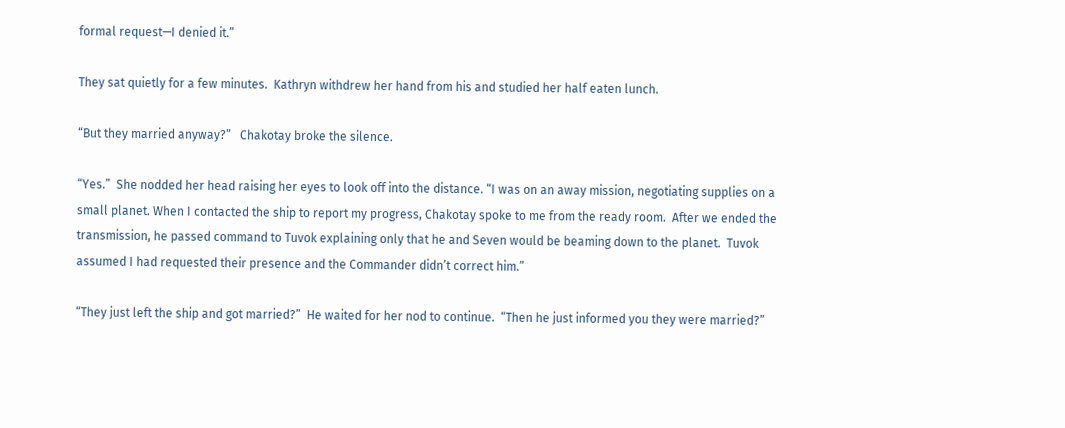formal request—I denied it.”

They sat quietly for a few minutes.  Kathryn withdrew her hand from his and studied her half eaten lunch.

“But they married anyway?”   Chakotay broke the silence.

“Yes.”  She nodded her head raising her eyes to look off into the distance. “I was on an away mission, negotiating supplies on a small planet. When I contacted the ship to report my progress, Chakotay spoke to me from the ready room.  After we ended the transmission, he passed command to Tuvok explaining only that he and Seven would be beaming down to the planet.  Tuvok assumed I had requested their presence and the Commander didn’t correct him.”

“They just left the ship and got married?”  He waited for her nod to continue.  “Then he just informed you they were married?”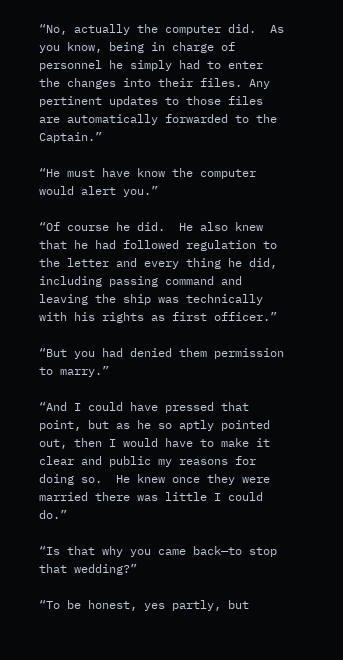“No, actually the computer did.  As you know, being in charge of personnel he simply had to enter the changes into their files. Any pertinent updates to those files are automatically forwarded to the Captain.”

“He must have know the computer would alert you.”

“Of course he did.  He also knew that he had followed regulation to the letter and every thing he did, including passing command and leaving the ship was technically with his rights as first officer.”

“But you had denied them permission to marry.”

“And I could have pressed that point, but as he so aptly pointed out, then I would have to make it clear and public my reasons for doing so.  He knew once they were married there was little I could do.”

“Is that why you came back—to stop that wedding?”

“To be honest, yes partly, but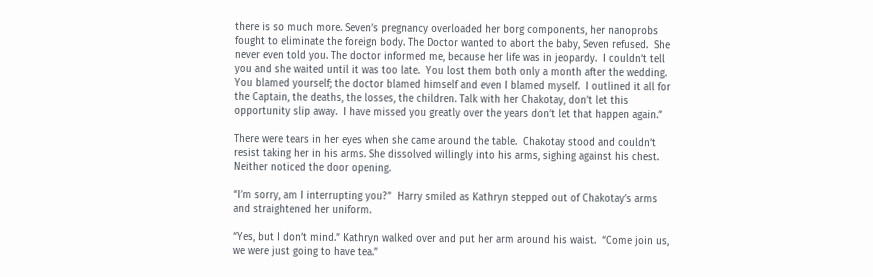there is so much more. Seven’s pregnancy overloaded her borg components, her nanoprobs fought to eliminate the foreign body. The Doctor wanted to abort the baby, Seven refused.  She never even told you. The doctor informed me, because her life was in jeopardy.  I couldn’t tell you and she waited until it was too late.  You lost them both only a month after the wedding.  You blamed yourself; the doctor blamed himself and even I blamed myself.  I outlined it all for the Captain, the deaths, the losses, the children. Talk with her Chakotay, don’t let this opportunity slip away.  I have missed you greatly over the years don’t let that happen again.”

There were tears in her eyes when she came around the table.  Chakotay stood and couldn’t resist taking her in his arms. She dissolved willingly into his arms, sighing against his chest.  Neither noticed the door opening.

“I’m sorry, am I interrupting you?”  Harry smiled as Kathryn stepped out of Chakotay’s arms and straightened her uniform.

“Yes, but I don’t mind.” Kathryn walked over and put her arm around his waist.  “Come join us, we were just going to have tea.”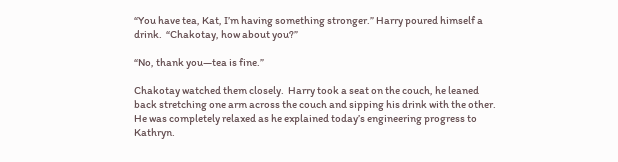“You have tea, Kat, I’m having something stronger.” Harry poured himself a drink.  “Chakotay, how about you?”

“No, thank you—tea is fine.”

Chakotay watched them closely.  Harry took a seat on the couch, he leaned back stretching one arm across the couch and sipping his drink with the other. He was completely relaxed as he explained today’s engineering progress to Kathryn.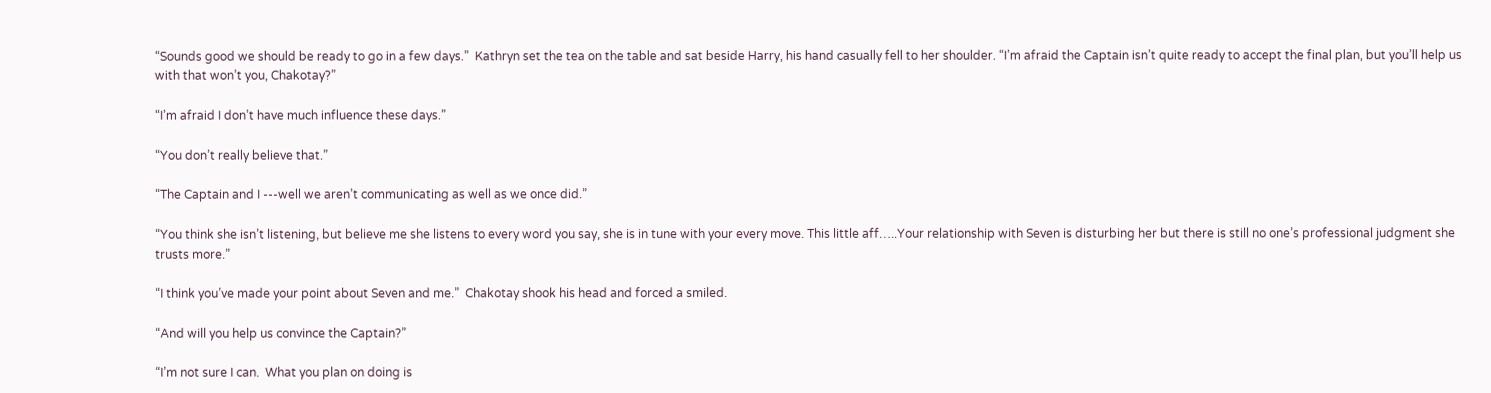“Sounds good we should be ready to go in a few days.”  Kathryn set the tea on the table and sat beside Harry, his hand casually fell to her shoulder. “I’m afraid the Captain isn’t quite ready to accept the final plan, but you’ll help us with that won’t you, Chakotay?”

“I’m afraid I don’t have much influence these days.”

“You don’t really believe that.”

“The Captain and I ---well we aren’t communicating as well as we once did.”

“You think she isn’t listening, but believe me she listens to every word you say, she is in tune with your every move. This little aff…..Your relationship with Seven is disturbing her but there is still no one’s professional judgment she trusts more.”

“I think you’ve made your point about Seven and me.”  Chakotay shook his head and forced a smiled.

“And will you help us convince the Captain?”

“I’m not sure I can.  What you plan on doing is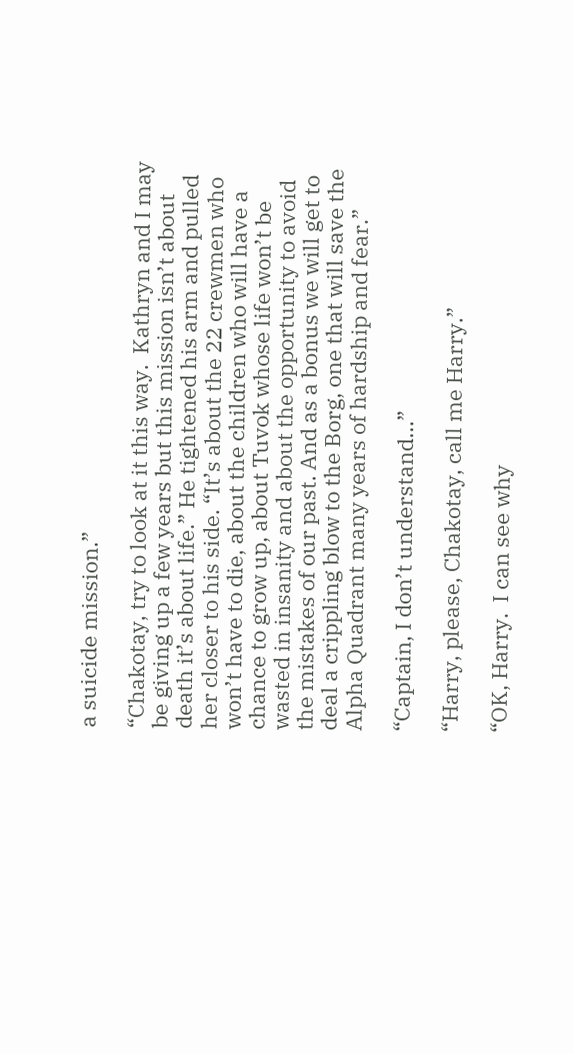a suicide mission.”

“Chakotay, try to look at it this way.  Kathryn and I may be giving up a few years but this mission isn’t about death it’s about life.” He tightened his arm and pulled her closer to his side. “It’s about the 22 crewmen who won’t have to die, about the children who will have a chance to grow up, about Tuvok whose life won’t be wasted in insanity and about the opportunity to avoid the mistakes of our past. And as a bonus we will get to deal a crippling blow to the Borg, one that will save the Alpha Quadrant many years of hardship and fear.”

“Captain, I don’t understand…”

“Harry, please, Chakotay, call me Harry.”

“OK, Harry.  I can see why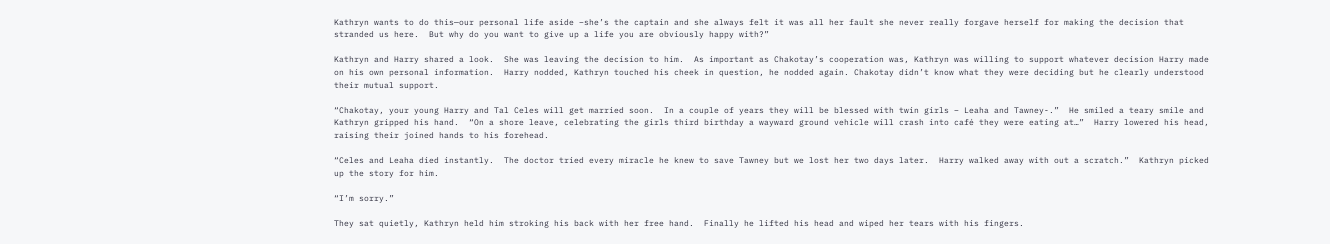Kathryn wants to do this—our personal life aside –she’s the captain and she always felt it was all her fault she never really forgave herself for making the decision that stranded us here.  But why do you want to give up a life you are obviously happy with?”

Kathryn and Harry shared a look.  She was leaving the decision to him.  As important as Chakotay’s cooperation was, Kathryn was willing to support whatever decision Harry made on his own personal information.  Harry nodded, Kathryn touched his cheek in question, he nodded again. Chakotay didn’t know what they were deciding but he clearly understood their mutual support.

“Chakotay, your young Harry and Tal Celes will get married soon.  In a couple of years they will be blessed with twin girls – Leaha and Tawney-.”  He smiled a teary smile and Kathryn gripped his hand.  “On a shore leave, celebrating the girls third birthday a wayward ground vehicle will crash into café they were eating at…”  Harry lowered his head, raising their joined hands to his forehead.

“Celes and Leaha died instantly.  The doctor tried every miracle he knew to save Tawney but we lost her two days later.  Harry walked away with out a scratch.”  Kathryn picked up the story for him.

“I’m sorry.”

They sat quietly, Kathryn held him stroking his back with her free hand.  Finally he lifted his head and wiped her tears with his fingers.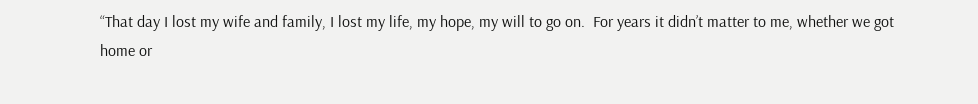“That day I lost my wife and family, I lost my life, my hope, my will to go on.  For years it didn’t matter to me, whether we got home or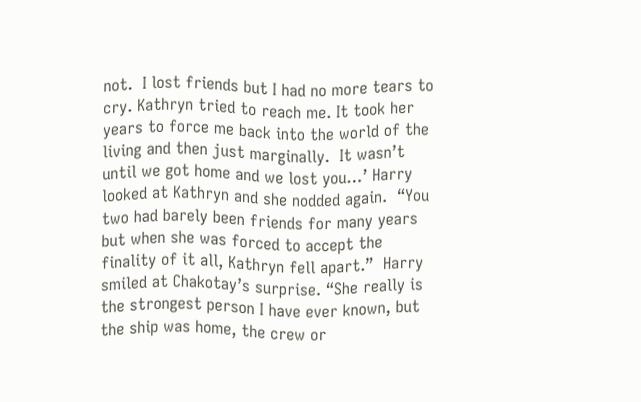not.  I lost friends but I had no more tears to cry. Kathryn tried to reach me. It took her years to force me back into the world of the living and then just marginally.  It wasn’t until we got home and we lost you…’ Harry looked at Kathryn and she nodded again.  “You two had barely been friends for many years but when she was forced to accept the finality of it all, Kathryn fell apart.”  Harry smiled at Chakotay’s surprise. “She really is the strongest person I have ever known, but the ship was home, the crew or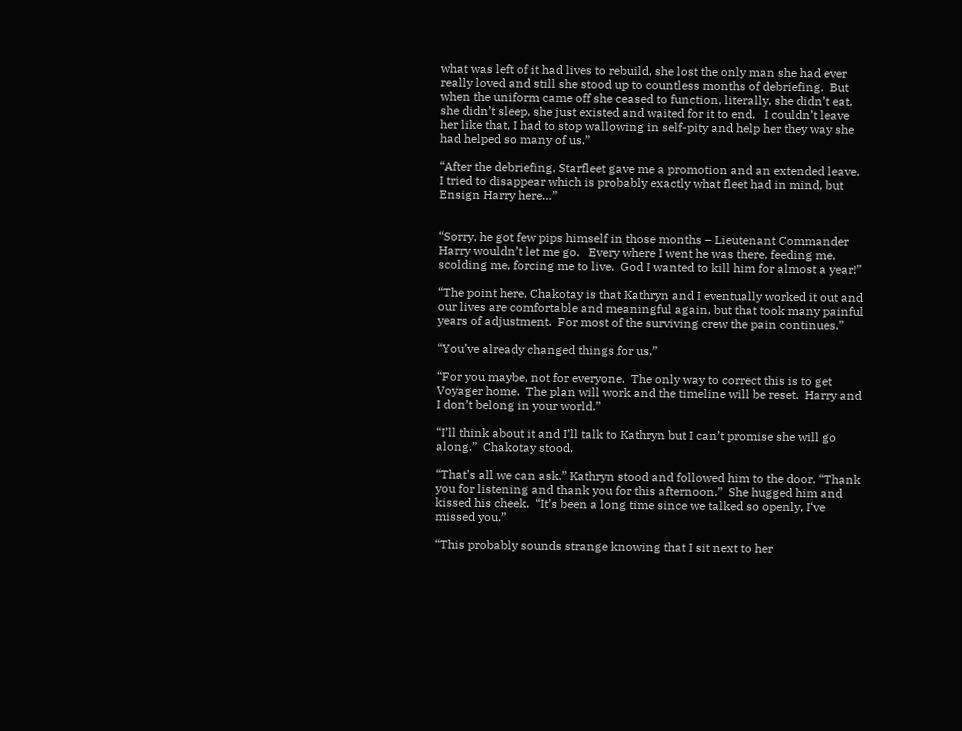what was left of it had lives to rebuild, she lost the only man she had ever really loved and still she stood up to countless months of debriefing.  But when the uniform came off she ceased to function, literally, she didn’t eat, she didn’t sleep, she just existed and waited for it to end.   I couldn’t leave her like that, I had to stop wallowing in self-pity and help her they way she had helped so many of us.”

“After the debriefing, Starfleet gave me a promotion and an extended leave.  I tried to disappear which is probably exactly what fleet had in mind, but Ensign Harry here…”


“Sorry, he got few pips himself in those months – Lieutenant Commander Harry wouldn’t let me go.   Every where I went he was there, feeding me, scolding me, forcing me to live.  God I wanted to kill him for almost a year!”

“The point here, Chakotay is that Kathryn and I eventually worked it out and our lives are comfortable and meaningful again, but that took many painful years of adjustment.  For most of the surviving crew the pain continues.”

“You’ve already changed things for us.”

“For you maybe, not for everyone.  The only way to correct this is to get Voyager home.  The plan will work and the timeline will be reset.  Harry and I don’t belong in your world.”

“I’ll think about it and I’ll talk to Kathryn but I can’t promise she will go along.”  Chakotay stood.

“That’s all we can ask.” Kathryn stood and followed him to the door. “Thank you for listening and thank you for this afternoon.”  She hugged him and kissed his cheek.  “It’s been a long time since we talked so openly, I‘ve missed you.”

“This probably sounds strange knowing that I sit next to her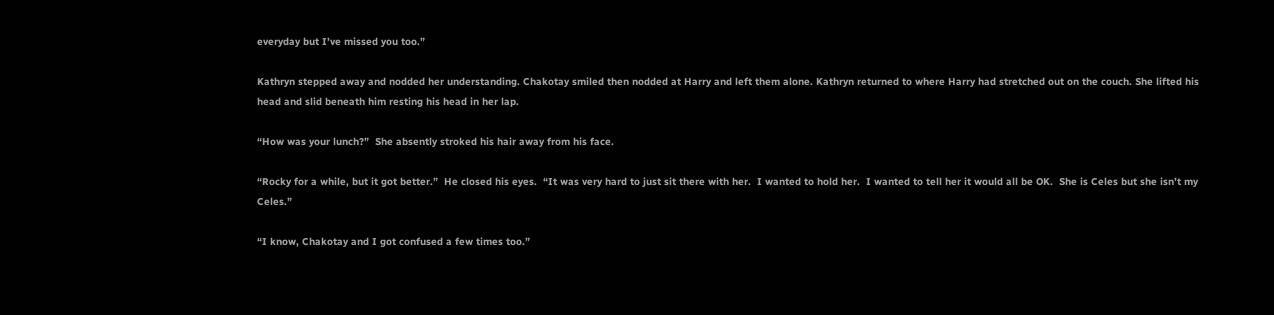everyday but I’ve missed you too.”

Kathryn stepped away and nodded her understanding. Chakotay smiled then nodded at Harry and left them alone. Kathryn returned to where Harry had stretched out on the couch. She lifted his head and slid beneath him resting his head in her lap.

“How was your lunch?”  She absently stroked his hair away from his face.

“Rocky for a while, but it got better.”  He closed his eyes.  “It was very hard to just sit there with her.  I wanted to hold her.  I wanted to tell her it would all be OK.  She is Celes but she isn’t my Celes.”

“I know, Chakotay and I got confused a few times too.”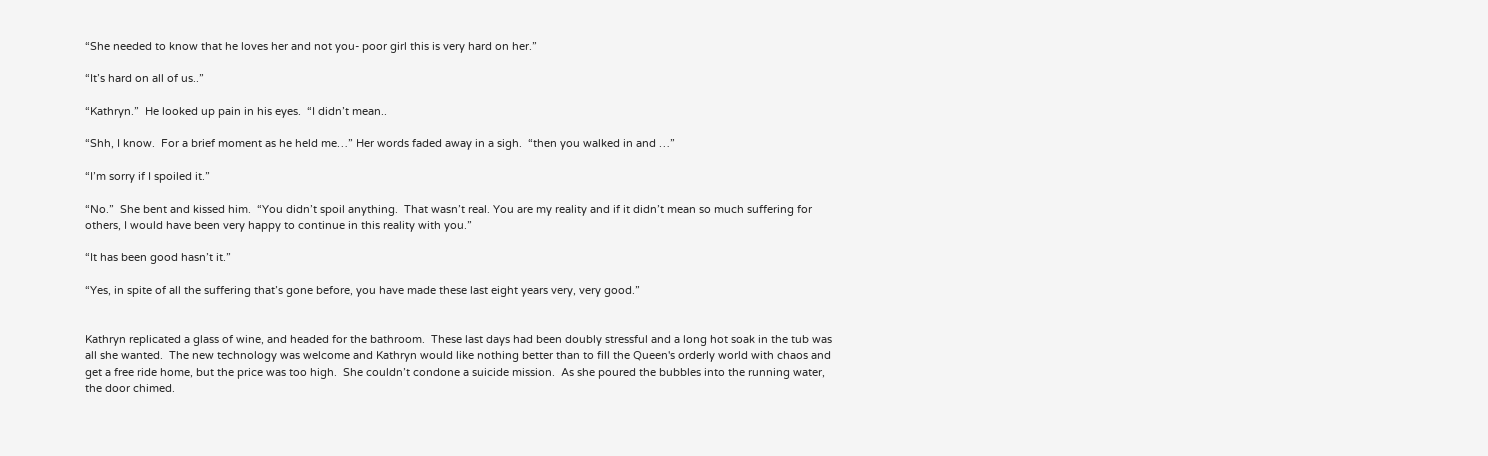“She needed to know that he loves her and not you- poor girl this is very hard on her.”

“It’s hard on all of us..”

“Kathryn.”  He looked up pain in his eyes.  “I didn’t mean..

“Shh, I know.  For a brief moment as he held me…” Her words faded away in a sigh.  “then you walked in and …”

“I’m sorry if I spoiled it.”

“No.”  She bent and kissed him.  “You didn’t spoil anything.  That wasn’t real. You are my reality and if it didn’t mean so much suffering for others, I would have been very happy to continue in this reality with you.”

“It has been good hasn’t it.”

“Yes, in spite of all the suffering that’s gone before, you have made these last eight years very, very good.”


Kathryn replicated a glass of wine, and headed for the bathroom.  These last days had been doubly stressful and a long hot soak in the tub was all she wanted.  The new technology was welcome and Kathryn would like nothing better than to fill the Queen's orderly world with chaos and get a free ride home, but the price was too high.  She couldn’t condone a suicide mission.  As she poured the bubbles into the running water, the door chimed.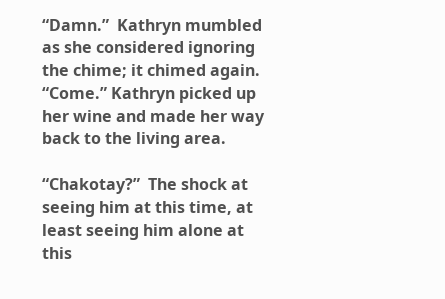“Damn.”  Kathryn mumbled as she considered ignoring the chime; it chimed again. “Come.” Kathryn picked up her wine and made her way back to the living area.

“Chakotay?”  The shock at seeing him at this time, at least seeing him alone at this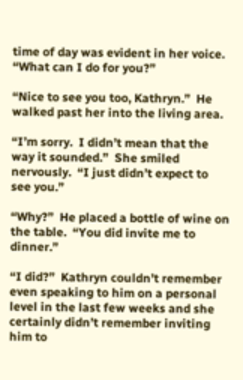time of day was evident in her voice. “What can I do for you?”

“Nice to see you too, Kathryn.”  He walked past her into the living area.

“I’m sorry.  I didn’t mean that the way it sounded.”  She smiled nervously.  “I just didn’t expect to see you.”

“Why?”  He placed a bottle of wine on the table.  “You did invite me to dinner.”

“I did?”  Kathryn couldn’t remember even speaking to him on a personal level in the last few weeks and she certainly didn’t remember inviting him to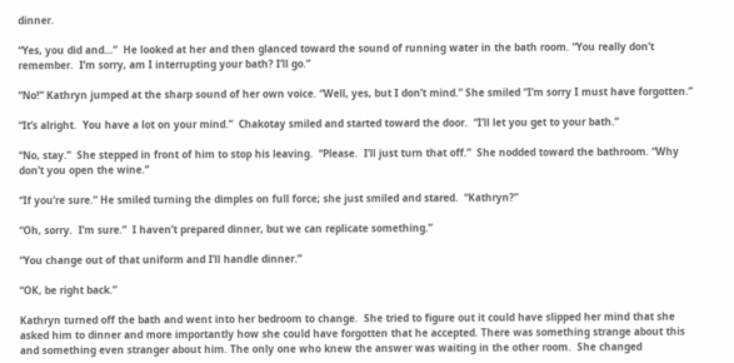dinner.

“Yes, you did and…”  He looked at her and then glanced toward the sound of running water in the bath room. “You really don’t remember.  I’m sorry, am I interrupting your bath? I’ll go.”

“No!” Kathryn jumped at the sharp sound of her own voice. “Well, yes, but I don’t mind.” She smiled “I’m sorry I must have forgotten.”

“It’s alright.  You have a lot on your mind.”  Chakotay smiled and started toward the door.  “I’ll let you get to your bath.”

“No, stay.”  She stepped in front of him to stop his leaving.  “Please.  I’ll just turn that off.”  She nodded toward the bathroom. “Why don’t you open the wine.”

“If you’re sure.” He smiled turning the dimples on full force; she just smiled and stared.  “Kathryn?”

“Oh, sorry.  I’m sure.”  I haven’t prepared dinner, but we can replicate something.”

“You change out of that uniform and I’ll handle dinner.”

“OK, be right back.”

Kathryn turned off the bath and went into her bedroom to change.  She tried to figure out it could have slipped her mind that she asked him to dinner and more importantly how she could have forgotten that he accepted. There was something strange about this and something even stranger about him. The only one who knew the answer was waiting in the other room.  She changed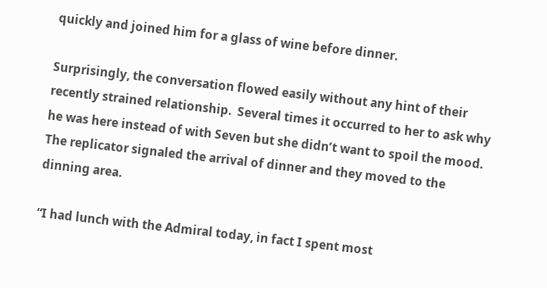quickly and joined him for a glass of wine before dinner.

Surprisingly, the conversation flowed easily without any hint of their recently strained relationship.  Several times it occurred to her to ask why he was here instead of with Seven but she didn’t want to spoil the mood. The replicator signaled the arrival of dinner and they moved to the dinning area.

“I had lunch with the Admiral today, in fact I spent most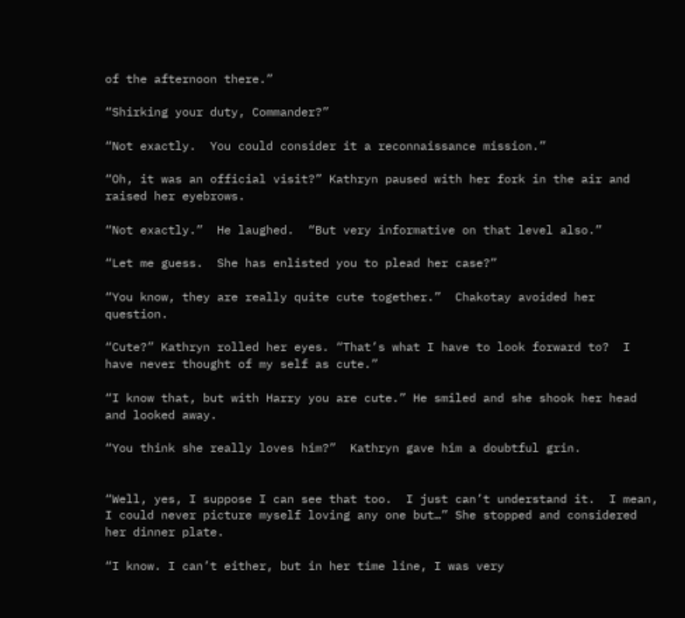of the afternoon there.”

“Shirking your duty, Commander?”

“Not exactly.  You could consider it a reconnaissance mission.”

“Oh, it was an official visit?” Kathryn paused with her fork in the air and raised her eyebrows.

“Not exactly.”  He laughed.  “But very informative on that level also.”

“Let me guess.  She has enlisted you to plead her case?”

“You know, they are really quite cute together.”  Chakotay avoided her question.

“Cute?” Kathryn rolled her eyes. “That’s what I have to look forward to?  I have never thought of my self as cute.”

“I know that, but with Harry you are cute.” He smiled and she shook her head and looked away.

“You think she really loves him?”  Kathryn gave him a doubtful grin.


“Well, yes, I suppose I can see that too.  I just can’t understand it.  I mean, I could never picture myself loving any one but…” She stopped and considered her dinner plate.

“I know. I can’t either, but in her time line, I was very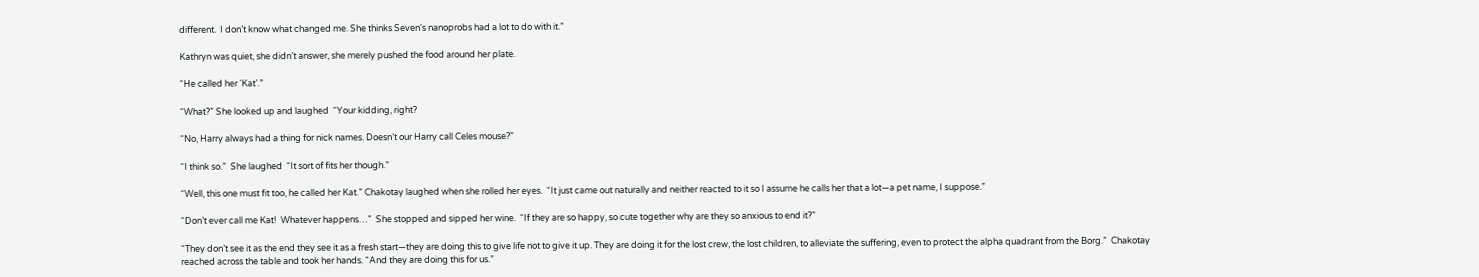different.  I don’t know what changed me. She thinks Seven's nanoprobs had a lot to do with it.”

Kathryn was quiet, she didn’t answer, she merely pushed the food around her plate.

“He called her ‘Kat’.”

“What?” She looked up and laughed  “Your kidding, right?

“No, Harry always had a thing for nick names. Doesn’t our Harry call Celes mouse?”

“I think so.”  She laughed  “It sort of fits her though.”

“Well, this one must fit too, he called her Kat.” Chakotay laughed when she rolled her eyes.  “It just came out naturally and neither reacted to it so I assume he calls her that a lot—a pet name, I suppose.”

“Don’t ever call me Kat!  Whatever happens…”  She stopped and sipped her wine.  “If they are so happy, so cute together why are they so anxious to end it?”

“They don’t see it as the end they see it as a fresh start—they are doing this to give life not to give it up. They are doing it for the lost crew, the lost children, to alleviate the suffering, even to protect the alpha quadrant from the Borg.”  Chakotay reached across the table and took her hands. “And they are doing this for us.”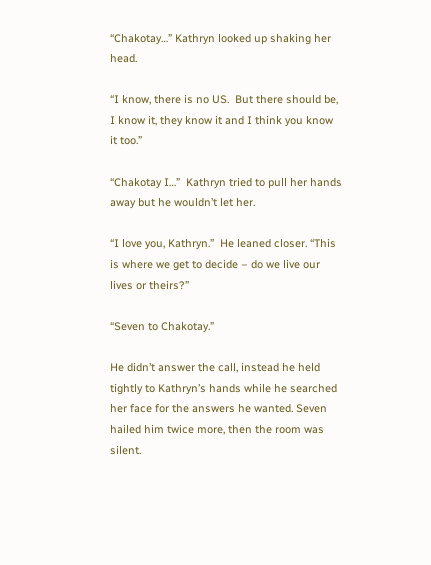“Chakotay…” Kathryn looked up shaking her head.

“I know, there is no US.  But there should be, I know it, they know it and I think you know it too.”

“Chakotay I…”  Kathryn tried to pull her hands away but he wouldn’t let her.

“I love you, Kathryn.”  He leaned closer. “This is where we get to decide – do we live our lives or theirs?”

“Seven to Chakotay.”

He didn’t answer the call, instead he held tightly to Kathryn’s hands while he searched her face for the answers he wanted. Seven hailed him twice more, then the room was silent.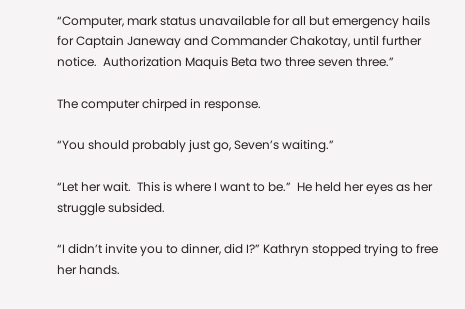“Computer, mark status unavailable for all but emergency hails for Captain Janeway and Commander Chakotay, until further notice.  Authorization Maquis Beta two three seven three.”

The computer chirped in response.

“You should probably just go, Seven’s waiting.”

“Let her wait.  This is where I want to be.”  He held her eyes as her struggle subsided.

“I didn’t invite you to dinner, did I?” Kathryn stopped trying to free her hands.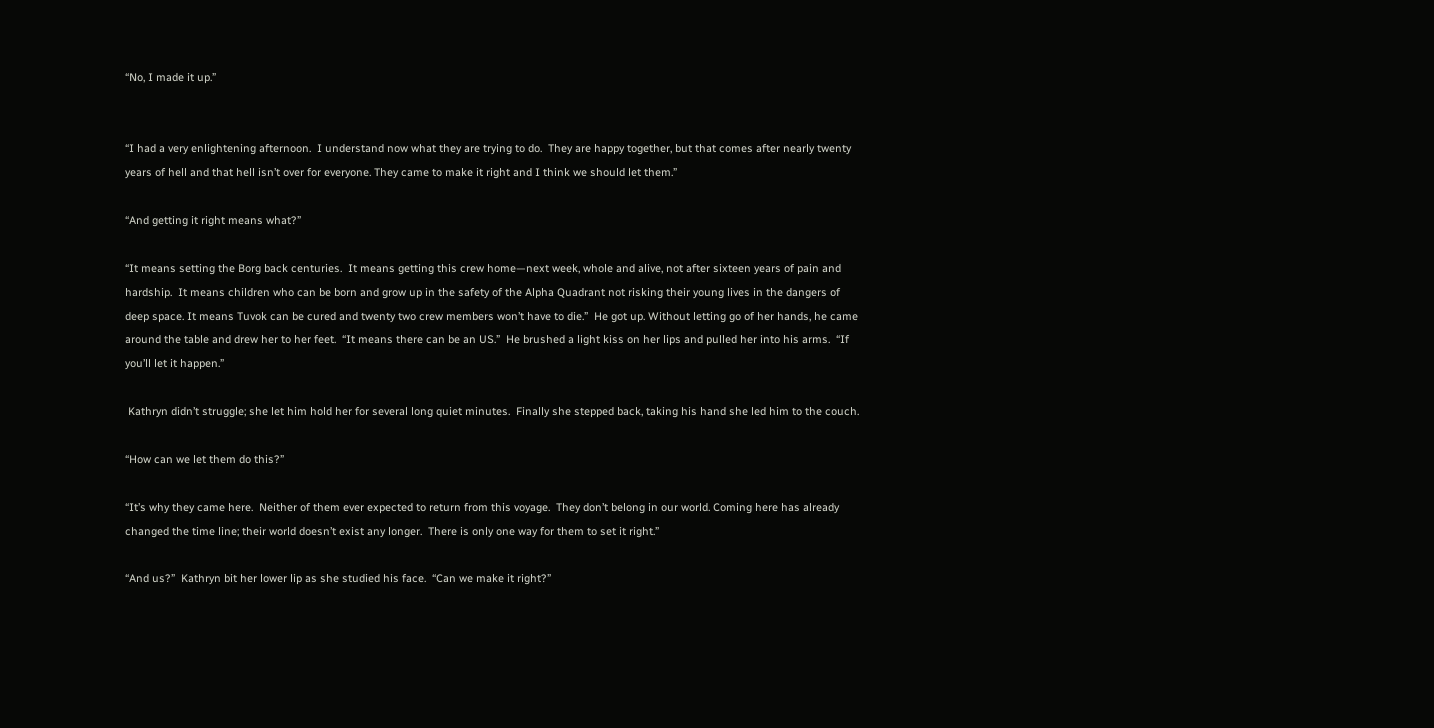“No, I made it up.”


“I had a very enlightening afternoon.  I understand now what they are trying to do.  They are happy together, but that comes after nearly twenty years of hell and that hell isn’t over for everyone. They came to make it right and I think we should let them.”

“And getting it right means what?”

“It means setting the Borg back centuries.  It means getting this crew home—next week, whole and alive, not after sixteen years of pain and hardship.  It means children who can be born and grow up in the safety of the Alpha Quadrant not risking their young lives in the dangers of deep space. It means Tuvok can be cured and twenty two crew members won’t have to die.”  He got up. Without letting go of her hands, he came around the table and drew her to her feet.  “It means there can be an US.”  He brushed a light kiss on her lips and pulled her into his arms.  “If you’ll let it happen.”

 Kathryn didn’t struggle; she let him hold her for several long quiet minutes.  Finally she stepped back, taking his hand she led him to the couch.

“How can we let them do this?”

“It’s why they came here.  Neither of them ever expected to return from this voyage.  They don’t belong in our world. Coming here has already changed the time line; their world doesn’t exist any longer.  There is only one way for them to set it right.”

“And us?”  Kathryn bit her lower lip as she studied his face.  “Can we make it right?”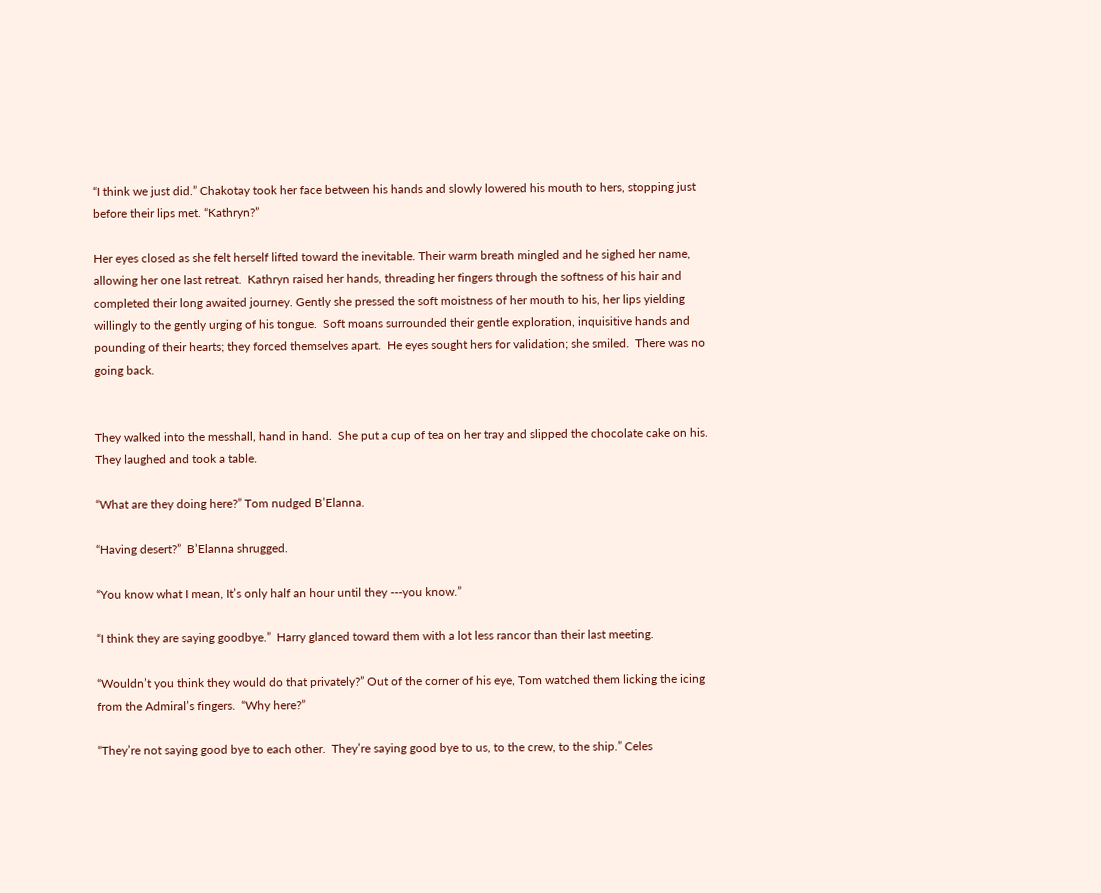“I think we just did.” Chakotay took her face between his hands and slowly lowered his mouth to hers, stopping just before their lips met. “Kathryn?”

Her eyes closed as she felt herself lifted toward the inevitable. Their warm breath mingled and he sighed her name, allowing her one last retreat.  Kathryn raised her hands, threading her fingers through the softness of his hair and completed their long awaited journey. Gently she pressed the soft moistness of her mouth to his, her lips yielding willingly to the gently urging of his tongue.  Soft moans surrounded their gentle exploration, inquisitive hands and pounding of their hearts; they forced themselves apart.  He eyes sought hers for validation; she smiled.  There was no going back.


They walked into the messhall, hand in hand.  She put a cup of tea on her tray and slipped the chocolate cake on his. They laughed and took a table.

“What are they doing here?” Tom nudged B’Elanna.

“Having desert?”  B’Elanna shrugged.

“You know what I mean, It’s only half an hour until they ---you know.”

“I think they are saying goodbye.”  Harry glanced toward them with a lot less rancor than their last meeting.

“Wouldn’t you think they would do that privately?” Out of the corner of his eye, Tom watched them licking the icing from the Admiral’s fingers.  “Why here?”

“They’re not saying good bye to each other.  They’re saying good bye to us, to the crew, to the ship.” Celes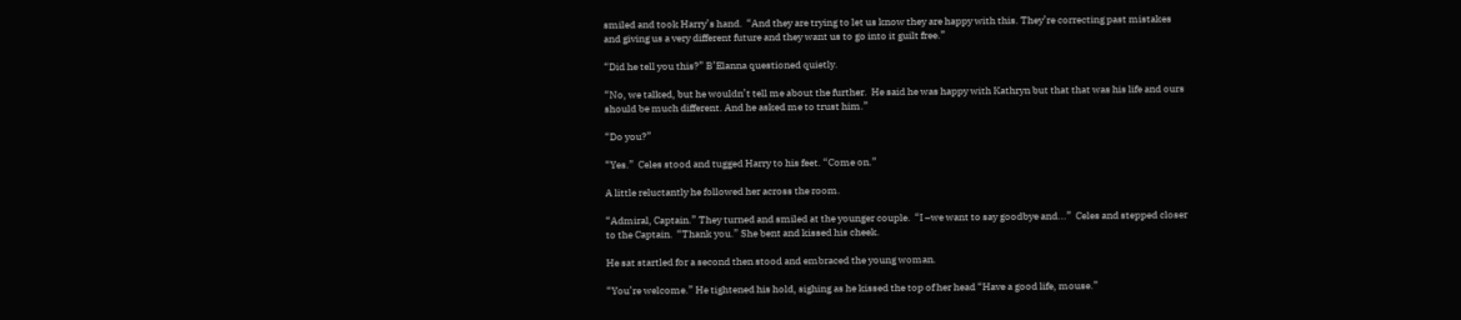smiled and took Harry’s hand.  “And they are trying to let us know they are happy with this. They’re correcting past mistakes and giving us a very different future and they want us to go into it guilt free.”

“Did he tell you this?” B’Elanna questioned quietly.

“No, we talked, but he wouldn’t tell me about the further.  He said he was happy with Kathryn but that that was his life and ours should be much different. And he asked me to trust him.”

“Do you?”

“Yes.”  Celes stood and tugged Harry to his feet. “Come on.”

A little reluctantly he followed her across the room.

“Admiral, Captain.” They turned and smiled at the younger couple.  “I –we want to say goodbye and...”  Celes and stepped closer to the Captain.  “Thank you.” She bent and kissed his cheek.

He sat startled for a second then stood and embraced the young woman.

“You’re welcome.” He tightened his hold, sighing as he kissed the top of her head “Have a good life, mouse.”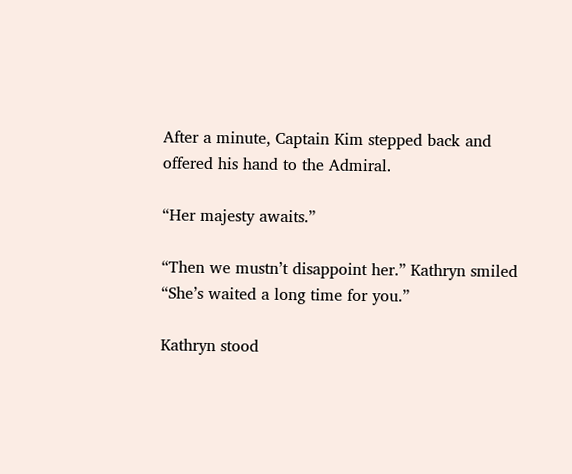After a minute, Captain Kim stepped back and offered his hand to the Admiral.

“Her majesty awaits.”

“Then we mustn’t disappoint her.” Kathryn smiled “She’s waited a long time for you.”

Kathryn stood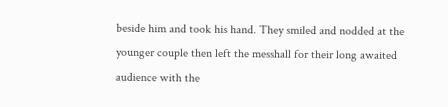beside him and took his hand. They smiled and nodded at the younger couple then left the messhall for their long awaited audience with the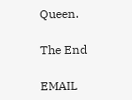Queen.

The End

EMAIL